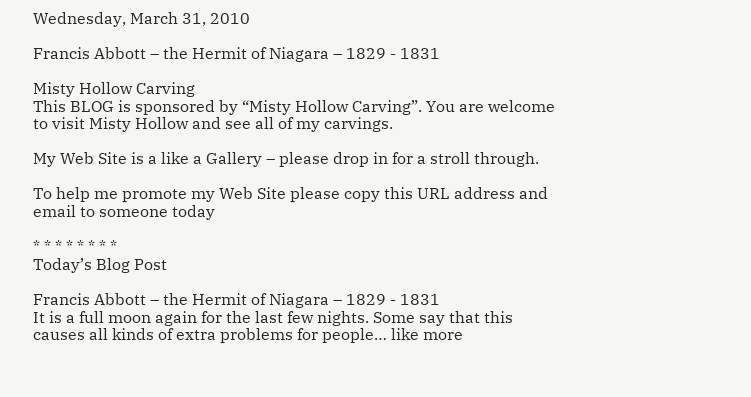Wednesday, March 31, 2010

Francis Abbott – the Hermit of Niagara – 1829 - 1831

Misty Hollow Carving
This BLOG is sponsored by “Misty Hollow Carving”. You are welcome to visit Misty Hollow and see all of my carvings.

My Web Site is a like a Gallery – please drop in for a stroll through.

To help me promote my Web Site please copy this URL address and email to someone today

* * * * * * * *
Today’s Blog Post

Francis Abbott – the Hermit of Niagara – 1829 - 1831
It is a full moon again for the last few nights. Some say that this causes all kinds of extra problems for people… like more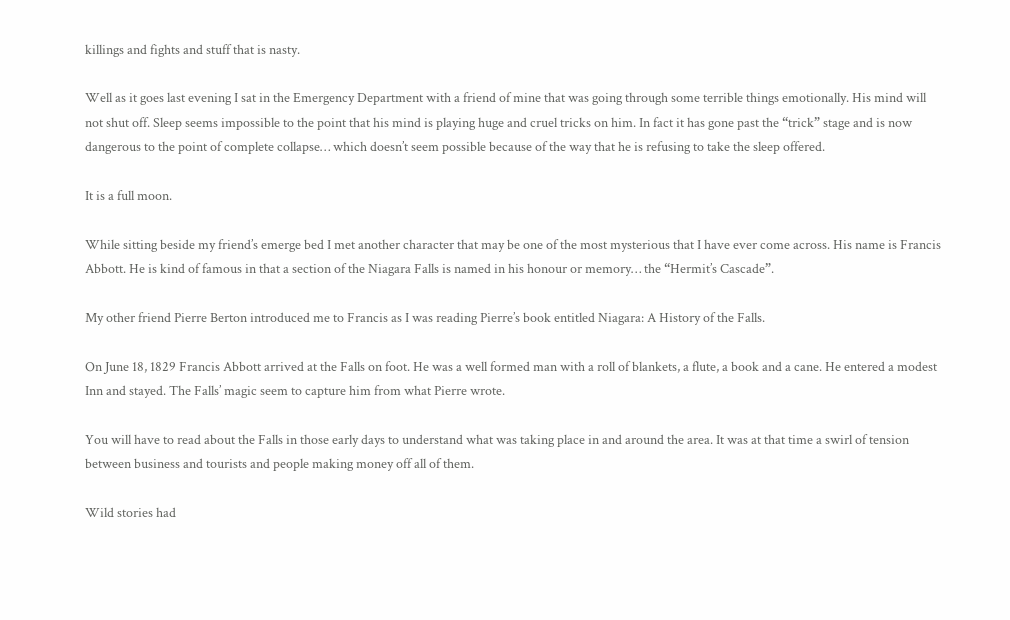killings and fights and stuff that is nasty.

Well as it goes last evening I sat in the Emergency Department with a friend of mine that was going through some terrible things emotionally. His mind will not shut off. Sleep seems impossible to the point that his mind is playing huge and cruel tricks on him. In fact it has gone past the “trick” stage and is now dangerous to the point of complete collapse… which doesn’t seem possible because of the way that he is refusing to take the sleep offered.

It is a full moon.

While sitting beside my friend’s emerge bed I met another character that may be one of the most mysterious that I have ever come across. His name is Francis Abbott. He is kind of famous in that a section of the Niagara Falls is named in his honour or memory… the “Hermit’s Cascade”.

My other friend Pierre Berton introduced me to Francis as I was reading Pierre’s book entitled Niagara: A History of the Falls.

On June 18, 1829 Francis Abbott arrived at the Falls on foot. He was a well formed man with a roll of blankets, a flute, a book and a cane. He entered a modest Inn and stayed. The Falls’ magic seem to capture him from what Pierre wrote.

You will have to read about the Falls in those early days to understand what was taking place in and around the area. It was at that time a swirl of tension between business and tourists and people making money off all of them.

Wild stories had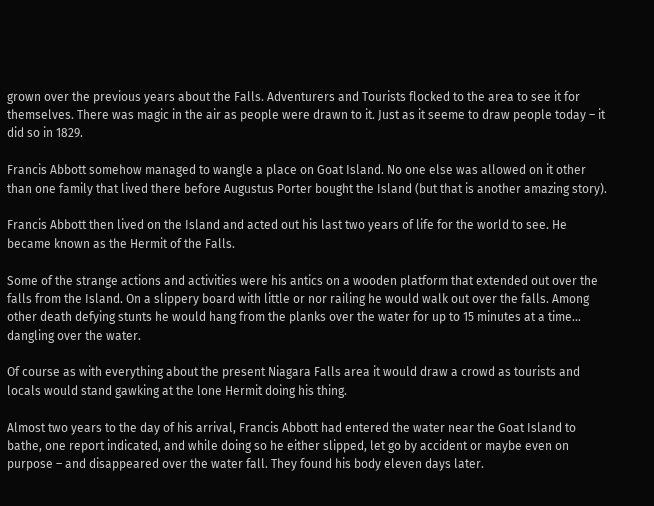grown over the previous years about the Falls. Adventurers and Tourists flocked to the area to see it for themselves. There was magic in the air as people were drawn to it. Just as it seeme to draw people today – it did so in 1829.

Francis Abbott somehow managed to wangle a place on Goat Island. No one else was allowed on it other than one family that lived there before Augustus Porter bought the Island (but that is another amazing story).

Francis Abbott then lived on the Island and acted out his last two years of life for the world to see. He became known as the Hermit of the Falls.

Some of the strange actions and activities were his antics on a wooden platform that extended out over the falls from the Island. On a slippery board with little or nor railing he would walk out over the falls. Among other death defying stunts he would hang from the planks over the water for up to 15 minutes at a time… dangling over the water.

Of course as with everything about the present Niagara Falls area it would draw a crowd as tourists and locals would stand gawking at the lone Hermit doing his thing.

Almost two years to the day of his arrival, Francis Abbott had entered the water near the Goat Island to bathe, one report indicated, and while doing so he either slipped, let go by accident or maybe even on purpose – and disappeared over the water fall. They found his body eleven days later.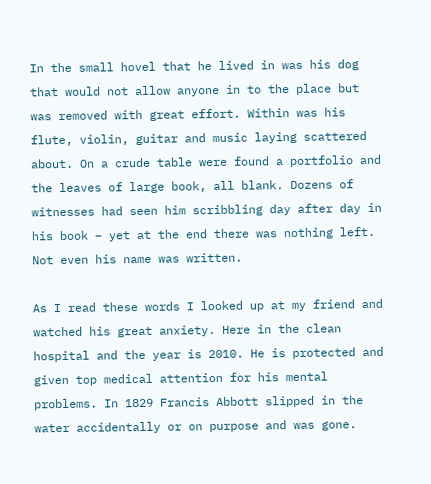In the small hovel that he lived in was his dog that would not allow anyone in to the place but was removed with great effort. Within was his flute, violin, guitar and music laying scattered about. On a crude table were found a portfolio and the leaves of large book, all blank. Dozens of witnesses had seen him scribbling day after day in his book – yet at the end there was nothing left. Not even his name was written.

As I read these words I looked up at my friend and watched his great anxiety. Here in the clean hospital and the year is 2010. He is protected and given top medical attention for his mental problems. In 1829 Francis Abbott slipped in the water accidentally or on purpose and was gone.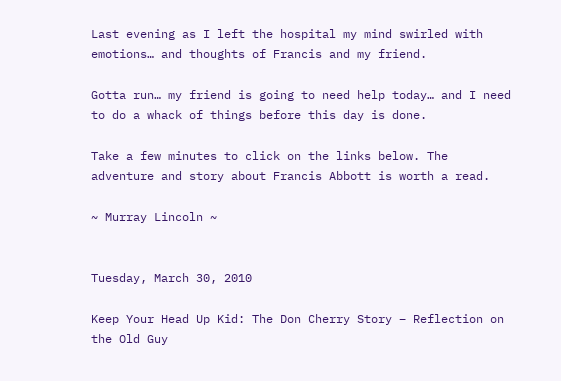Last evening as I left the hospital my mind swirled with emotions… and thoughts of Francis and my friend.

Gotta run… my friend is going to need help today… and I need to do a whack of things before this day is done.

Take a few minutes to click on the links below. The adventure and story about Francis Abbott is worth a read.

~ Murray Lincoln ~


Tuesday, March 30, 2010

Keep Your Head Up Kid: The Don Cherry Story – Reflection on the Old Guy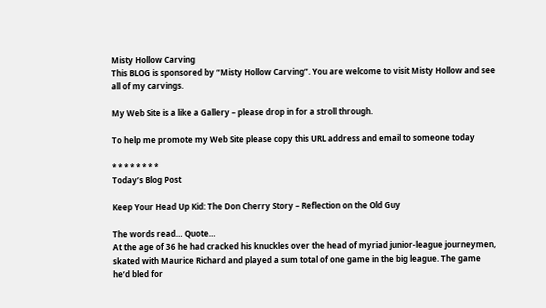Misty Hollow Carving
This BLOG is sponsored by “Misty Hollow Carving”. You are welcome to visit Misty Hollow and see all of my carvings.

My Web Site is a like a Gallery – please drop in for a stroll through.

To help me promote my Web Site please copy this URL address and email to someone today

* * * * * * * *
Today’s Blog Post

Keep Your Head Up Kid: The Don Cherry Story – Reflection on the Old Guy

The words read… Quote…
At the age of 36 he had cracked his knuckles over the head of myriad junior-league journeymen, skated with Maurice Richard and played a sum total of one game in the big league. The game he’d bled for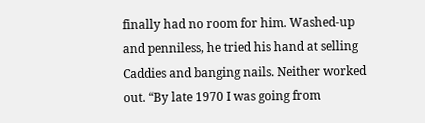finally had no room for him. Washed-up and penniless, he tried his hand at selling Caddies and banging nails. Neither worked out. “By late 1970 I was going from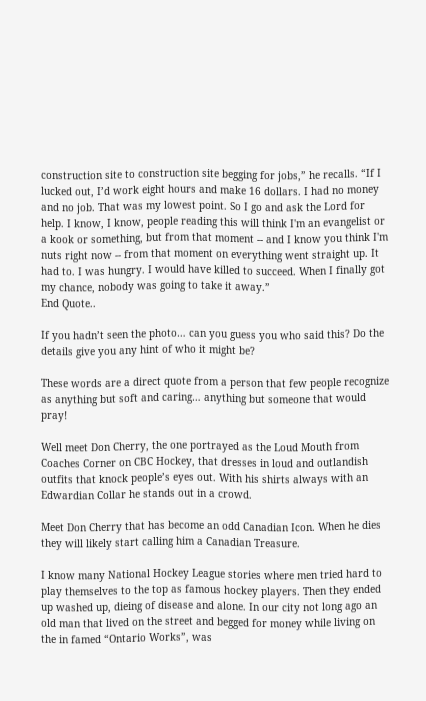construction site to construction site begging for jobs,” he recalls. “If I lucked out, I’d work eight hours and make 16 dollars. I had no money and no job. That was my lowest point. So I go and ask the Lord for help. I know, I know, people reading this will think I'm an evangelist or a kook or something, but from that moment -- and I know you think I'm nuts right now -- from that moment on everything went straight up. It had to. I was hungry. I would have killed to succeed. When I finally got my chance, nobody was going to take it away.”
End Quote..

If you hadn’t seen the photo… can you guess you who said this? Do the details give you any hint of who it might be?

These words are a direct quote from a person that few people recognize as anything but soft and caring… anything but someone that would pray!

Well meet Don Cherry, the one portrayed as the Loud Mouth from Coaches Corner on CBC Hockey, that dresses in loud and outlandish outfits that knock people’s eyes out. With his shirts always with an Edwardian Collar he stands out in a crowd.

Meet Don Cherry that has become an odd Canadian Icon. When he dies they will likely start calling him a Canadian Treasure.

I know many National Hockey League stories where men tried hard to play themselves to the top as famous hockey players. Then they ended up washed up, dieing of disease and alone. In our city not long ago an old man that lived on the street and begged for money while living on the in famed “Ontario Works”, was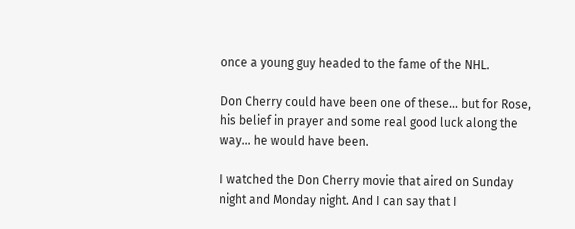once a young guy headed to the fame of the NHL.

Don Cherry could have been one of these… but for Rose, his belief in prayer and some real good luck along the way… he would have been.

I watched the Don Cherry movie that aired on Sunday night and Monday night. And I can say that I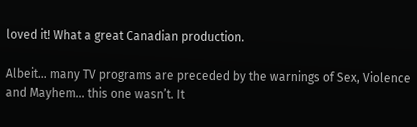loved it! What a great Canadian production.

Albeit… many TV programs are preceded by the warnings of Sex, Violence and Mayhem… this one wasn’t. It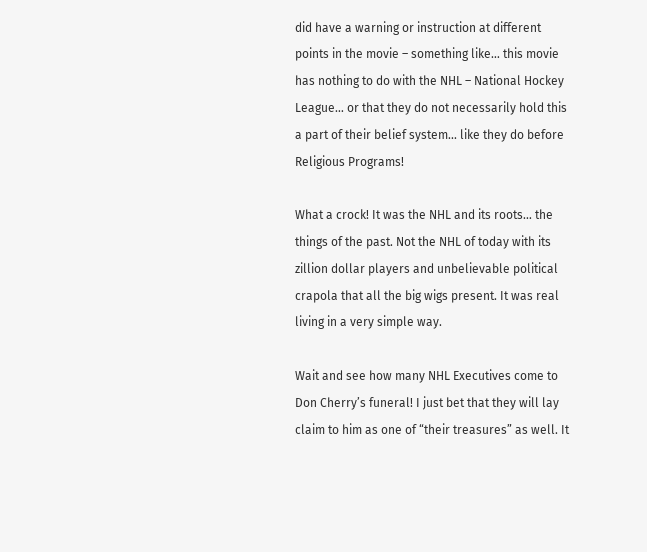did have a warning or instruction at different points in the movie – something like… this movie has nothing to do with the NHL – National Hockey League… or that they do not necessarily hold this a part of their belief system... like they do before Religious Programs!

What a crock! It was the NHL and its roots… the things of the past. Not the NHL of today with its zillion dollar players and unbelievable political crapola that all the big wigs present. It was real living in a very simple way.

Wait and see how many NHL Executives come to Don Cherry’s funeral! I just bet that they will lay claim to him as one of “their treasures” as well. It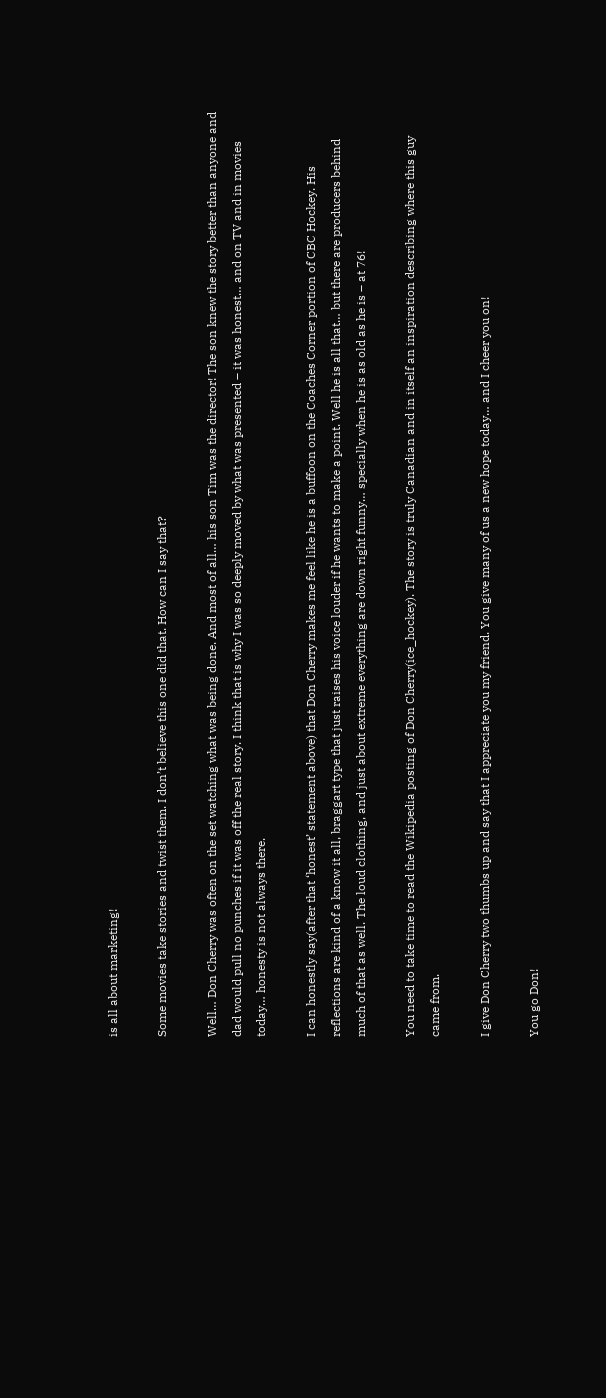is all about marketing!

Some movies take stories and twist them. I don’t believe this one did that. How can I say that?

Well… Don Cherry was often on the set watching what was being done. And most of all… his son Tim was the director! The son knew the story better than anyone and dad would pull no punches if it was off the real story. I think that is why I was so deeply moved by what was presented – it was honest… and on TV and in movies today… honesty is not always there.

I can honestly say(after that ‘honest’ statement above) that Don Cherry makes me feel like he is a buffoon on the Coaches Corner portion of CBC Hockey. His reflections are kind of a know it all, braggart type that just raises his voice louder if he wants to make a point. Well he is all that… but there are producers behind much of that as well. The loud clothing, and just about extreme everything are down right funny… specially when he is as old as he is – at 76!

You need to take time to read the Wikipedia posting of Don Cherry(ice_hockey). The story is truly Canadian and in itself an inspiration describing where this guy came from.

I give Don Cherry two thumbs up and say that I appreciate you my friend. You give many of us a new hope today… and I cheer you on!

You go Don!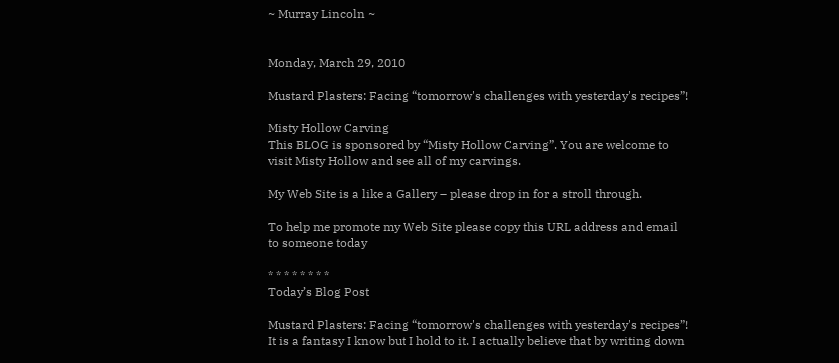~ Murray Lincoln ~


Monday, March 29, 2010

Mustard Plasters: Facing “tomorrow's challenges with yesterday's recipes”!

Misty Hollow Carving
This BLOG is sponsored by “Misty Hollow Carving”. You are welcome to visit Misty Hollow and see all of my carvings.

My Web Site is a like a Gallery – please drop in for a stroll through.

To help me promote my Web Site please copy this URL address and email to someone today

* * * * * * * *
Today’s Blog Post

Mustard Plasters: Facing “tomorrow's challenges with yesterday's recipes”!
It is a fantasy I know but I hold to it. I actually believe that by writing down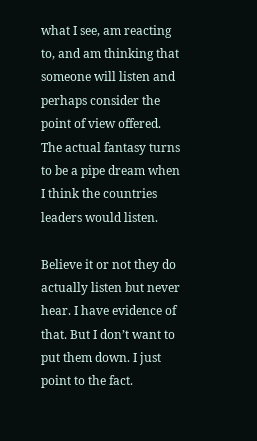what I see, am reacting to, and am thinking that someone will listen and perhaps consider the point of view offered. The actual fantasy turns to be a pipe dream when I think the countries leaders would listen.

Believe it or not they do actually listen but never hear. I have evidence of that. But I don’t want to put them down. I just point to the fact.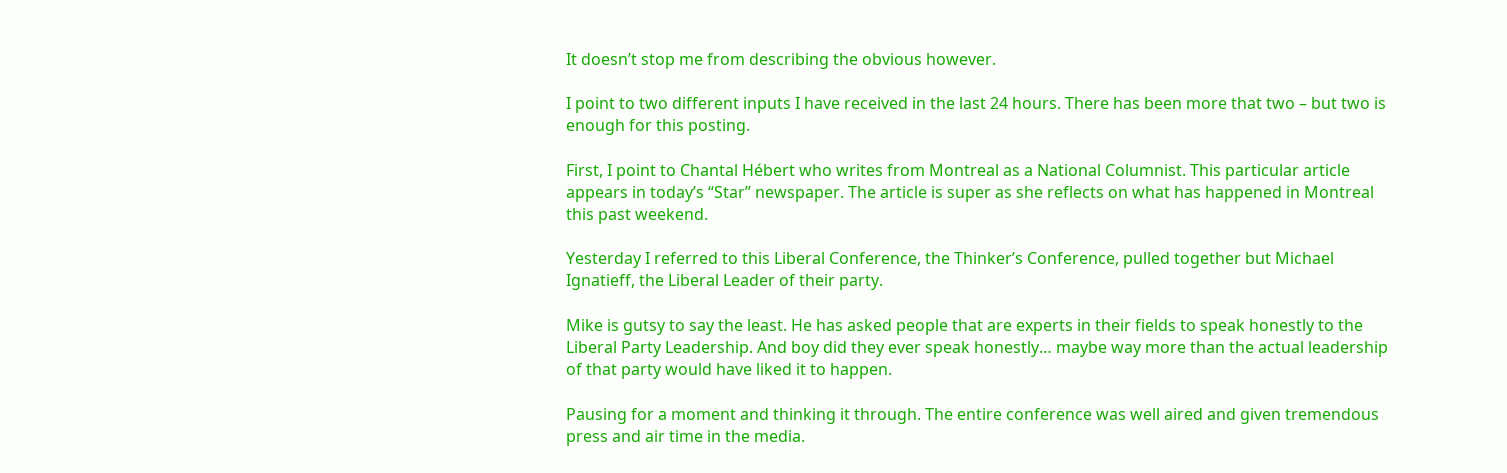It doesn’t stop me from describing the obvious however.

I point to two different inputs I have received in the last 24 hours. There has been more that two – but two is enough for this posting.

First, I point to Chantal Hébert who writes from Montreal as a National Columnist. This particular article appears in today’s “Star” newspaper. The article is super as she reflects on what has happened in Montreal this past weekend.

Yesterday I referred to this Liberal Conference, the Thinker’s Conference, pulled together but Michael Ignatieff, the Liberal Leader of their party.

Mike is gutsy to say the least. He has asked people that are experts in their fields to speak honestly to the Liberal Party Leadership. And boy did they ever speak honestly… maybe way more than the actual leadership of that party would have liked it to happen.

Pausing for a moment and thinking it through. The entire conference was well aired and given tremendous press and air time in the media.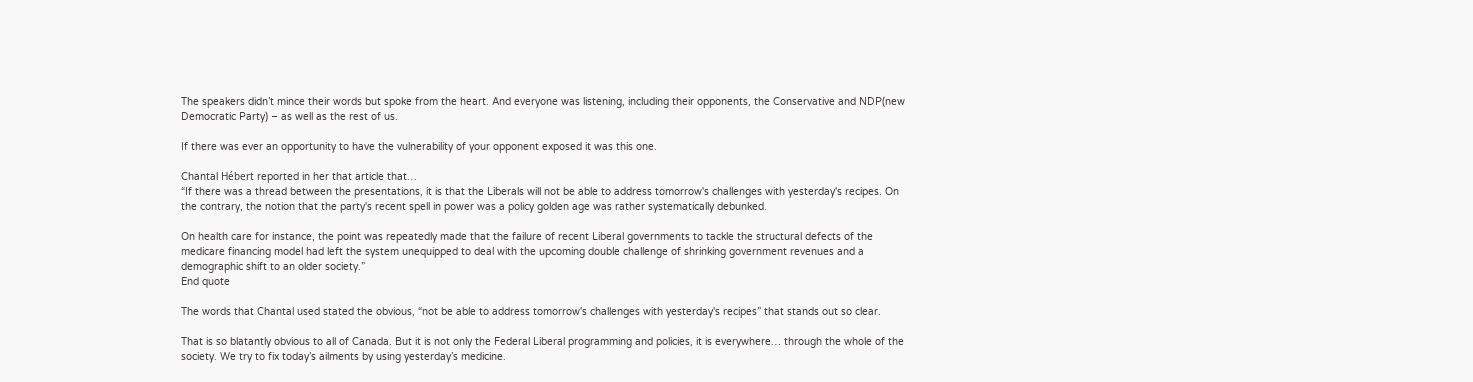The speakers didn’t mince their words but spoke from the heart. And everyone was listening, including their opponents, the Conservative and NDP(new Democratic Party) – as well as the rest of us.

If there was ever an opportunity to have the vulnerability of your opponent exposed it was this one.

Chantal Hébert reported in her that article that…
“If there was a thread between the presentations, it is that the Liberals will not be able to address tomorrow's challenges with yesterday's recipes. On the contrary, the notion that the party's recent spell in power was a policy golden age was rather systematically debunked.

On health care for instance, the point was repeatedly made that the failure of recent Liberal governments to tackle the structural defects of the medicare financing model had left the system unequipped to deal with the upcoming double challenge of shrinking government revenues and a demographic shift to an older society.”
End quote

The words that Chantal used stated the obvious, “not be able to address tomorrow's challenges with yesterday's recipes” that stands out so clear.

That is so blatantly obvious to all of Canada. But it is not only the Federal Liberal programming and policies, it is everywhere… through the whole of the society. We try to fix today’s ailments by using yesterday’s medicine.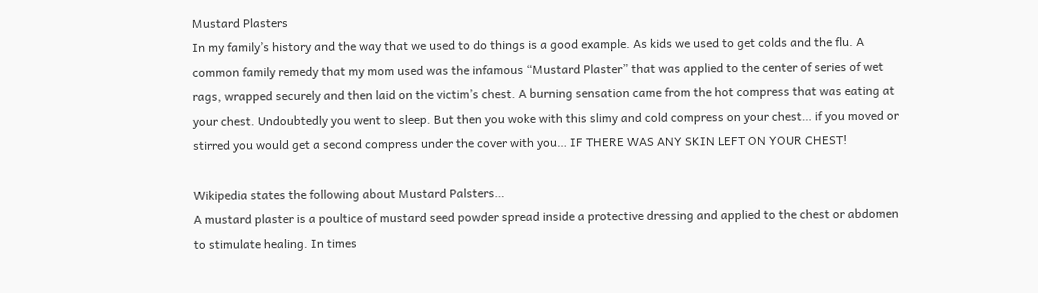Mustard Plasters
In my family’s history and the way that we used to do things is a good example. As kids we used to get colds and the flu. A common family remedy that my mom used was the infamous “Mustard Plaster” that was applied to the center of series of wet rags, wrapped securely and then laid on the victim’s chest. A burning sensation came from the hot compress that was eating at your chest. Undoubtedly you went to sleep. But then you woke with this slimy and cold compress on your chest… if you moved or stirred you would get a second compress under the cover with you… IF THERE WAS ANY SKIN LEFT ON YOUR CHEST!

Wikipedia states the following about Mustard Palsters…
A mustard plaster is a poultice of mustard seed powder spread inside a protective dressing and applied to the chest or abdomen to stimulate healing. In times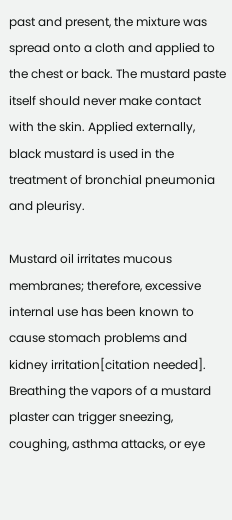past and present, the mixture was spread onto a cloth and applied to the chest or back. The mustard paste itself should never make contact with the skin. Applied externally, black mustard is used in the treatment of bronchial pneumonia and pleurisy.

Mustard oil irritates mucous membranes; therefore, excessive internal use has been known to cause stomach problems and kidney irritation[citation needed]. Breathing the vapors of a mustard plaster can trigger sneezing, coughing, asthma attacks, or eye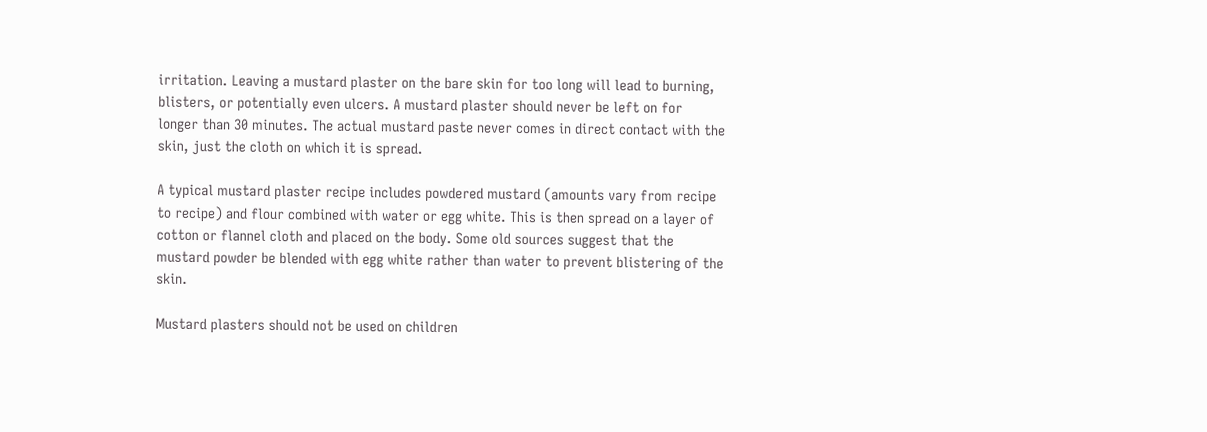irritation. Leaving a mustard plaster on the bare skin for too long will lead to burning, blisters, or potentially even ulcers. A mustard plaster should never be left on for longer than 30 minutes. The actual mustard paste never comes in direct contact with the skin, just the cloth on which it is spread.

A typical mustard plaster recipe includes powdered mustard (amounts vary from recipe to recipe) and flour combined with water or egg white. This is then spread on a layer of cotton or flannel cloth and placed on the body. Some old sources suggest that the mustard powder be blended with egg white rather than water to prevent blistering of the skin.

Mustard plasters should not be used on children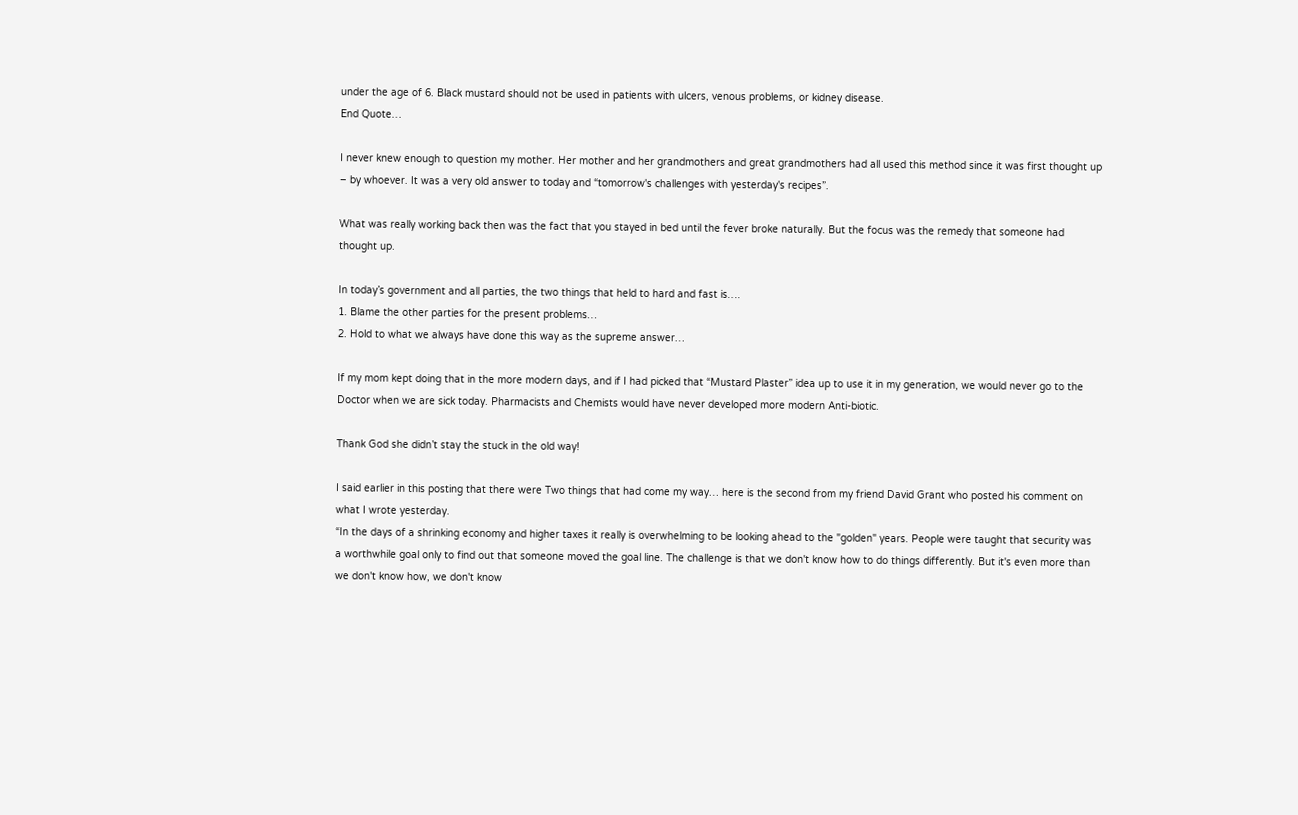under the age of 6. Black mustard should not be used in patients with ulcers, venous problems, or kidney disease.
End Quote…

I never knew enough to question my mother. Her mother and her grandmothers and great grandmothers had all used this method since it was first thought up – by whoever. It was a very old answer to today and “tomorrow's challenges with yesterday's recipes”.

What was really working back then was the fact that you stayed in bed until the fever broke naturally. But the focus was the remedy that someone had thought up.

In today’s government and all parties, the two things that held to hard and fast is….
1. Blame the other parties for the present problems…
2. Hold to what we always have done this way as the supreme answer…

If my mom kept doing that in the more modern days, and if I had picked that “Mustard Plaster” idea up to use it in my generation, we would never go to the Doctor when we are sick today. Pharmacists and Chemists would have never developed more modern Anti-biotic.

Thank God she didn’t stay the stuck in the old way!

I said earlier in this posting that there were Two things that had come my way… here is the second from my friend David Grant who posted his comment on what I wrote yesterday.
“In the days of a shrinking economy and higher taxes it really is overwhelming to be looking ahead to the "golden" years. People were taught that security was a worthwhile goal only to find out that someone moved the goal line. The challenge is that we don't know how to do things differently. But it's even more than we don't know how, we don't know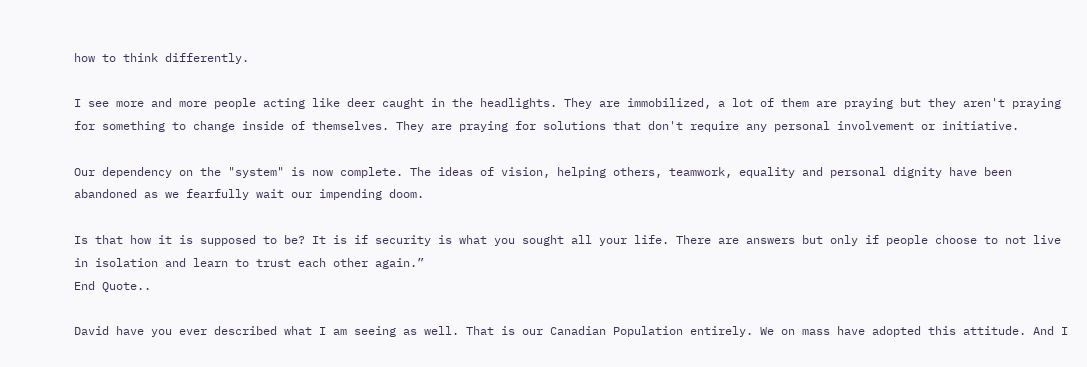how to think differently.

I see more and more people acting like deer caught in the headlights. They are immobilized, a lot of them are praying but they aren't praying for something to change inside of themselves. They are praying for solutions that don't require any personal involvement or initiative.

Our dependency on the "system" is now complete. The ideas of vision, helping others, teamwork, equality and personal dignity have been abandoned as we fearfully wait our impending doom.

Is that how it is supposed to be? It is if security is what you sought all your life. There are answers but only if people choose to not live in isolation and learn to trust each other again.”
End Quote..

David have you ever described what I am seeing as well. That is our Canadian Population entirely. We on mass have adopted this attitude. And I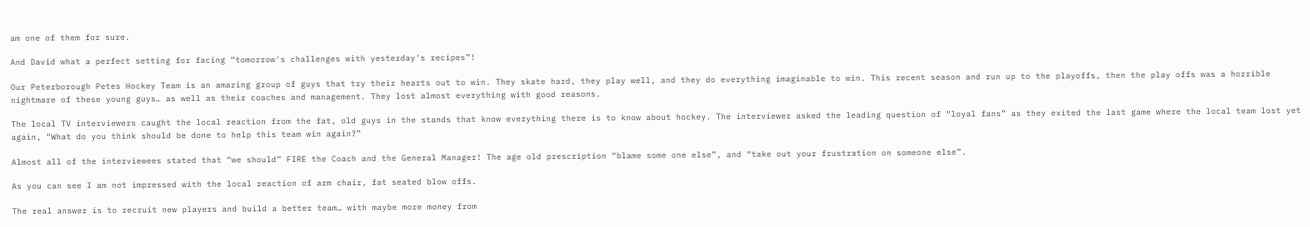am one of them for sure.

And David what a perfect setting for facing “tomorrow's challenges with yesterday's recipes”!

Our Peterborough Petes Hockey Team is an amazing group of guys that try their hearts out to win. They skate hard, they play well, and they do everything imaginable to win. This recent season and run up to the playoffs, then the play offs was a horrible nightmare of these young guys… as well as their coaches and management. They lost almost everything with good reasons.

The local TV interviewers caught the local reaction from the fat, old guys in the stands that know everything there is to know about hockey. The interviewer asked the leading question of “loyal fans” as they exited the last game where the local team lost yet again, “What do you think should be done to help this team win again?”

Almost all of the interviewees stated that “we should” FIRE the Coach and the General Manager! The age old prescription “blame some one else”, and “take out your frustration on someone else”.

As you can see I am not impressed with the local reaction of arm chair, fat seated blow offs.

The real answer is to recruit new players and build a better team… with maybe more money from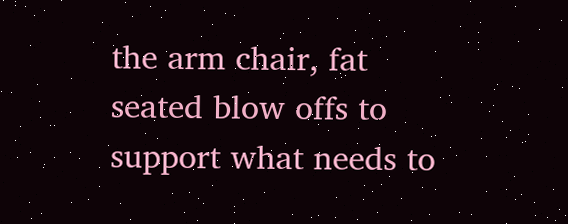the arm chair, fat seated blow offs to support what needs to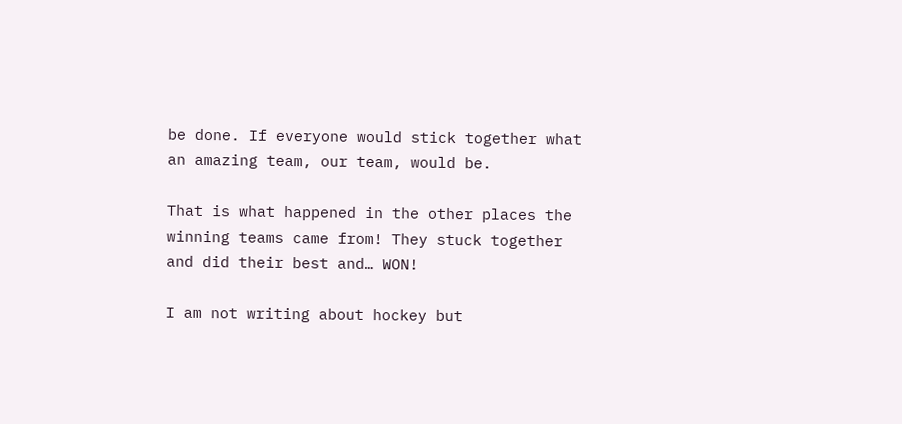be done. If everyone would stick together what an amazing team, our team, would be.

That is what happened in the other places the winning teams came from! They stuck together and did their best and… WON!

I am not writing about hockey but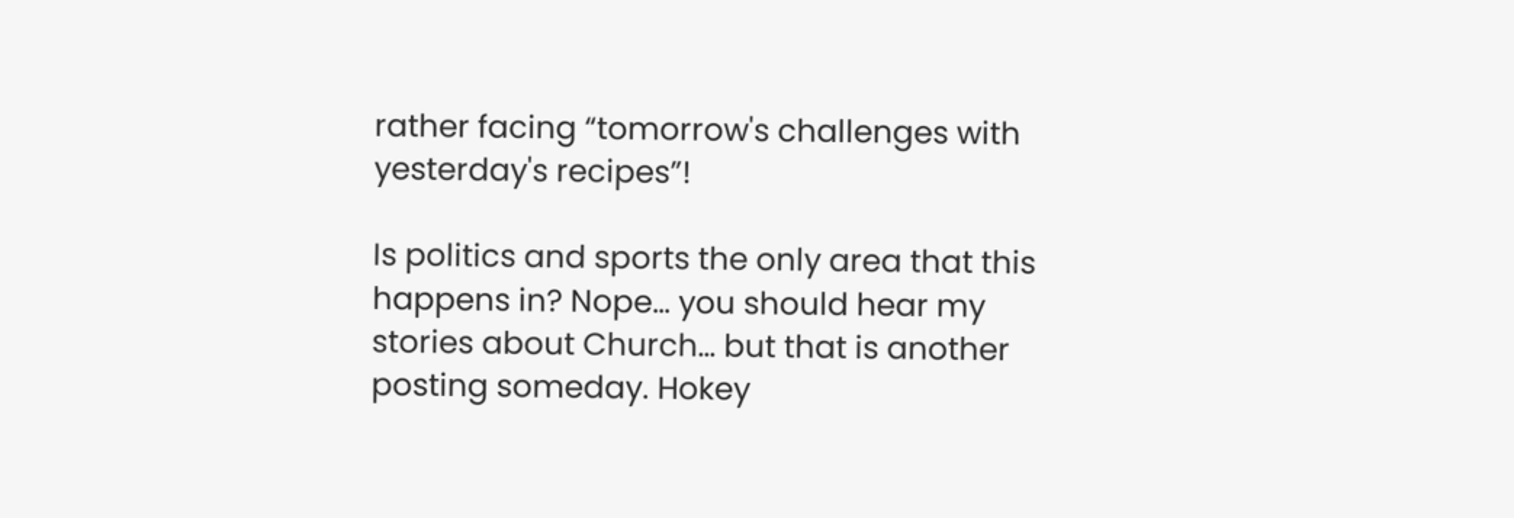rather facing “tomorrow's challenges with yesterday's recipes”!

Is politics and sports the only area that this happens in? Nope… you should hear my stories about Church… but that is another posting someday. Hokey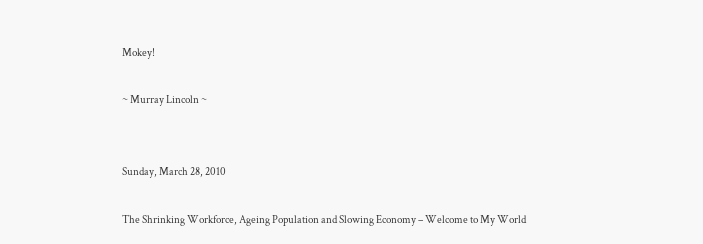Mokey!

~ Murray Lincoln ~


Sunday, March 28, 2010

The Shrinking Workforce, Ageing Population and Slowing Economy – Welcome to My World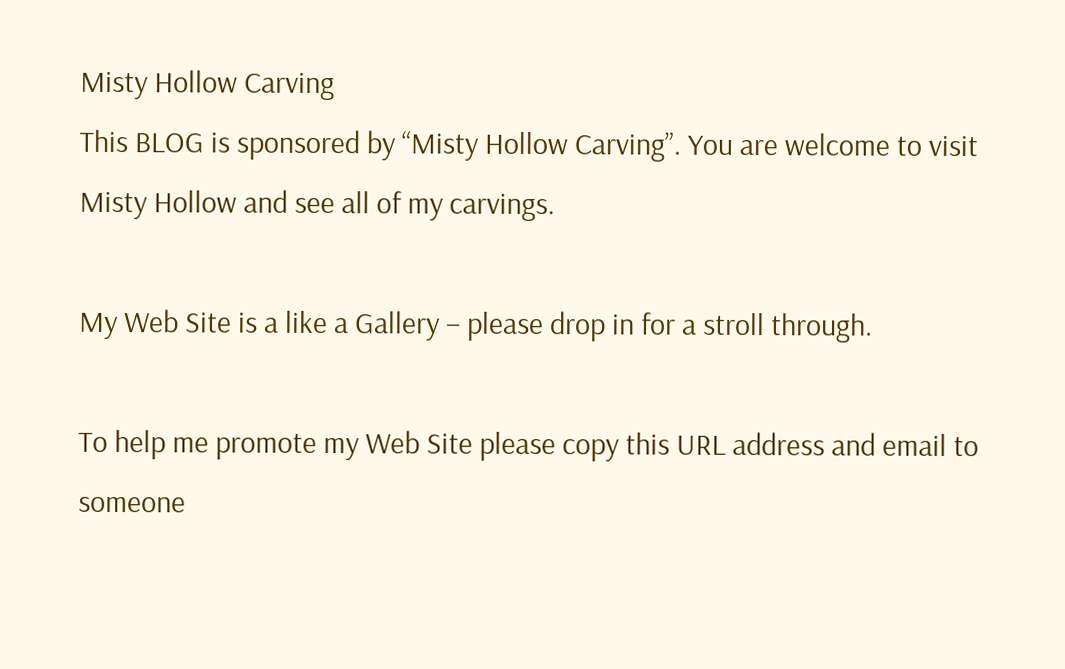Misty Hollow Carving
This BLOG is sponsored by “Misty Hollow Carving”. You are welcome to visit Misty Hollow and see all of my carvings.

My Web Site is a like a Gallery – please drop in for a stroll through.

To help me promote my Web Site please copy this URL address and email to someone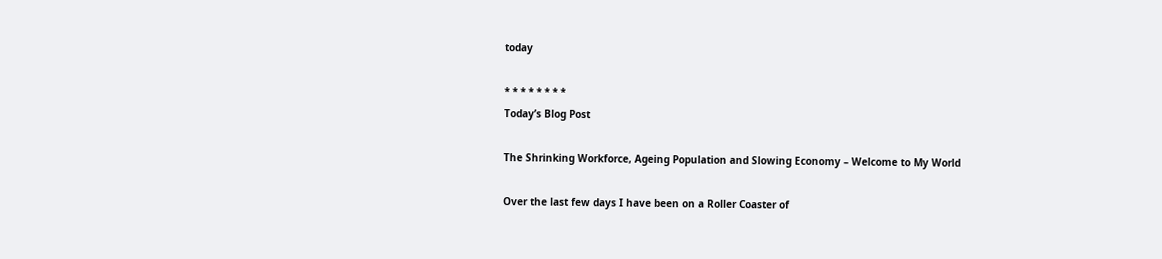today

* * * * * * * *
Today’s Blog Post

The Shrinking Workforce, Ageing Population and Slowing Economy – Welcome to My World

Over the last few days I have been on a Roller Coaster of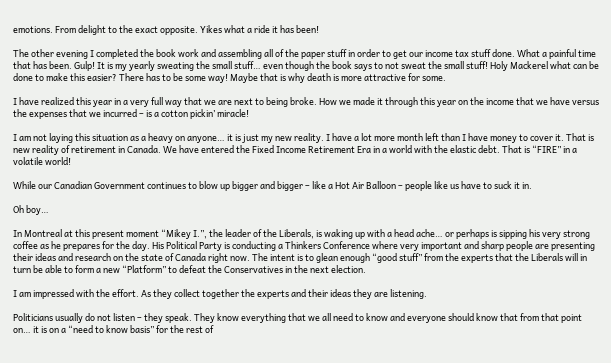emotions. From delight to the exact opposite. Yikes what a ride it has been!

The other evening I completed the book work and assembling all of the paper stuff in order to get our income tax stuff done. What a painful time that has been. Gulp! It is my yearly sweating the small stuff… even though the book says to not sweat the small stuff! Holy Mackerel what can be done to make this easier? There has to be some way! Maybe that is why death is more attractive for some.

I have realized this year in a very full way that we are next to being broke. How we made it through this year on the income that we have versus the expenses that we incurred – is a cotton pickin’ miracle!

I am not laying this situation as a heavy on anyone… it is just my new reality. I have a lot more month left than I have money to cover it. That is new reality of retirement in Canada. We have entered the Fixed Income Retirement Era in a world with the elastic debt. That is “FIRE” in a volatile world!

While our Canadian Government continues to blow up bigger and bigger – like a Hot Air Balloon – people like us have to suck it in.

Oh boy…

In Montreal at this present moment “Mikey I.”, the leader of the Liberals, is waking up with a head ache… or perhaps is sipping his very strong coffee as he prepares for the day. His Political Party is conducting a Thinkers Conference where very important and sharp people are presenting their ideas and research on the state of Canada right now. The intent is to glean enough “good stuff” from the experts that the Liberals will in turn be able to form a new “Platform” to defeat the Conservatives in the next election.

I am impressed with the effort. As they collect together the experts and their ideas they are listening.

Politicians usually do not listen – they speak. They know everything that we all need to know and everyone should know that from that point on… it is on a “need to know basis” for the rest of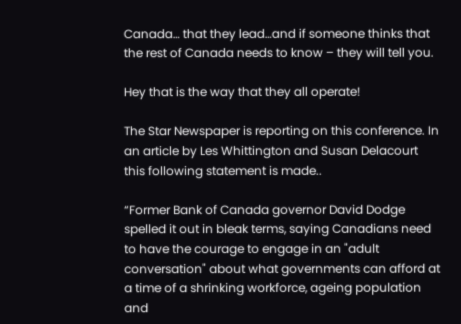Canada… that they lead…and if someone thinks that the rest of Canada needs to know – they will tell you.

Hey that is the way that they all operate!

The Star Newspaper is reporting on this conference. In an article by Les Whittington and Susan Delacourt this following statement is made..

“Former Bank of Canada governor David Dodge spelled it out in bleak terms, saying Canadians need to have the courage to engage in an "adult conversation" about what governments can afford at a time of a shrinking workforce, ageing population and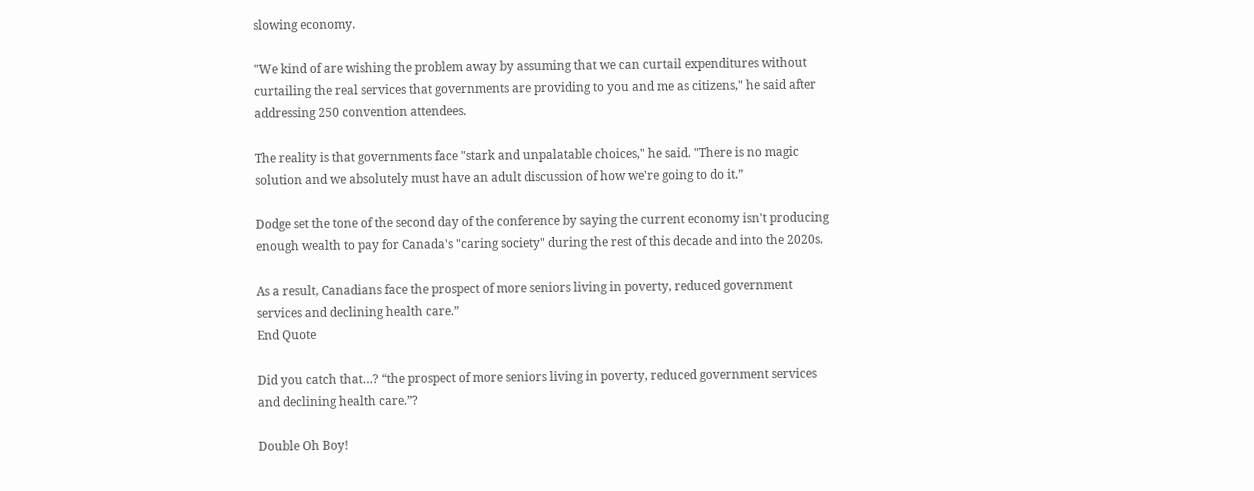slowing economy.

"We kind of are wishing the problem away by assuming that we can curtail expenditures without curtailing the real services that governments are providing to you and me as citizens," he said after addressing 250 convention attendees.

The reality is that governments face "stark and unpalatable choices," he said. "There is no magic solution and we absolutely must have an adult discussion of how we're going to do it.”

Dodge set the tone of the second day of the conference by saying the current economy isn't producing enough wealth to pay for Canada's "caring society" during the rest of this decade and into the 2020s.

As a result, Canadians face the prospect of more seniors living in poverty, reduced government services and declining health care.”
End Quote

Did you catch that…? “the prospect of more seniors living in poverty, reduced government services and declining health care.”?

Double Oh Boy!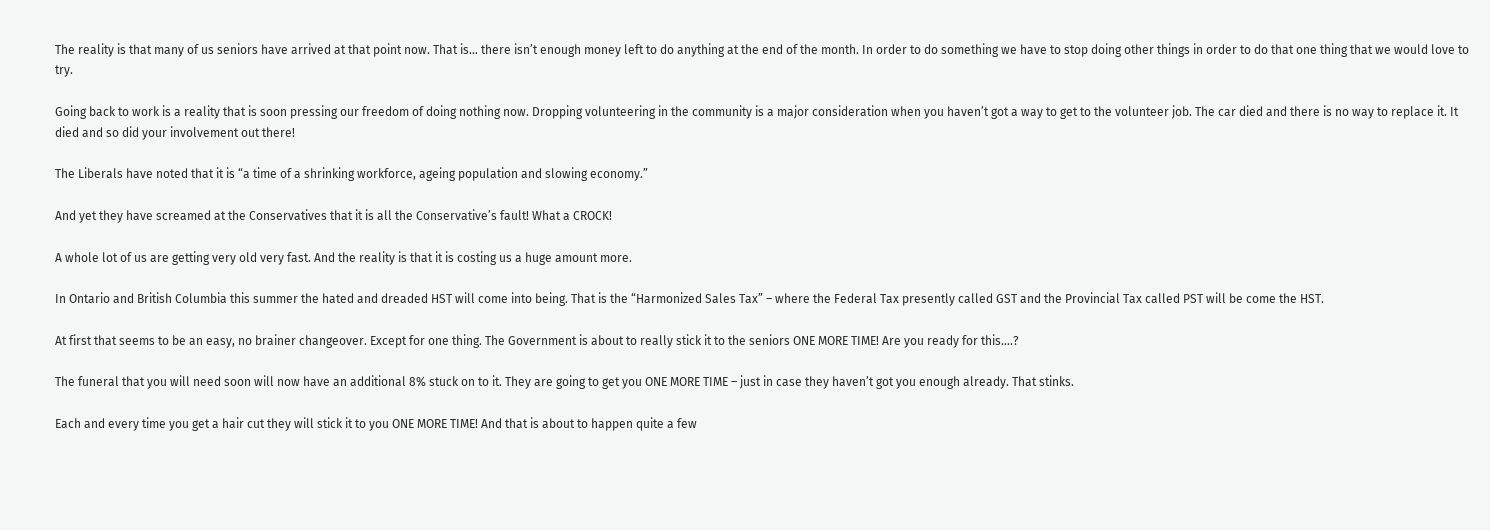The reality is that many of us seniors have arrived at that point now. That is… there isn’t enough money left to do anything at the end of the month. In order to do something we have to stop doing other things in order to do that one thing that we would love to try.

Going back to work is a reality that is soon pressing our freedom of doing nothing now. Dropping volunteering in the community is a major consideration when you haven’t got a way to get to the volunteer job. The car died and there is no way to replace it. It died and so did your involvement out there!

The Liberals have noted that it is “a time of a shrinking workforce, ageing population and slowing economy.”

And yet they have screamed at the Conservatives that it is all the Conservative’s fault! What a CROCK!

A whole lot of us are getting very old very fast. And the reality is that it is costing us a huge amount more.

In Ontario and British Columbia this summer the hated and dreaded HST will come into being. That is the “Harmonized Sales Tax” – where the Federal Tax presently called GST and the Provincial Tax called PST will be come the HST.

At first that seems to be an easy, no brainer changeover. Except for one thing. The Government is about to really stick it to the seniors ONE MORE TIME! Are you ready for this….?

The funeral that you will need soon will now have an additional 8% stuck on to it. They are going to get you ONE MORE TIME – just in case they haven’t got you enough already. That stinks.

Each and every time you get a hair cut they will stick it to you ONE MORE TIME! And that is about to happen quite a few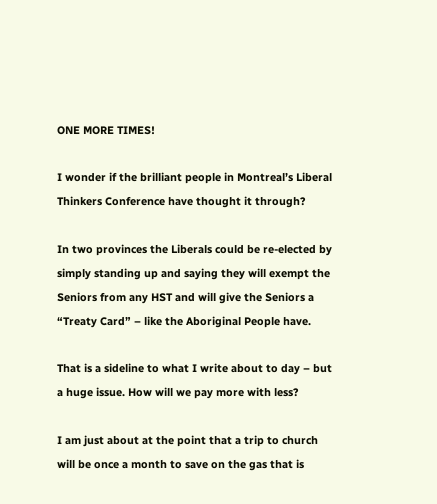ONE MORE TIMES!

I wonder if the brilliant people in Montreal’s Liberal Thinkers Conference have thought it through?

In two provinces the Liberals could be re-elected by simply standing up and saying they will exempt the Seniors from any HST and will give the Seniors a “Treaty Card” – like the Aboriginal People have.

That is a sideline to what I write about to day – but a huge issue. How will we pay more with less?

I am just about at the point that a trip to church will be once a month to save on the gas that is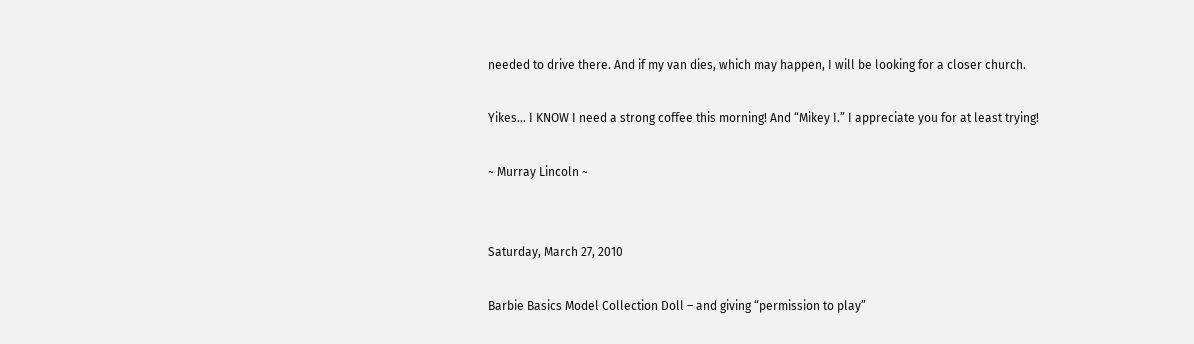needed to drive there. And if my van dies, which may happen, I will be looking for a closer church.

Yikes… I KNOW I need a strong coffee this morning! And “Mikey I.” I appreciate you for at least trying!

~ Murray Lincoln ~


Saturday, March 27, 2010

Barbie Basics Model Collection Doll – and giving “permission to play”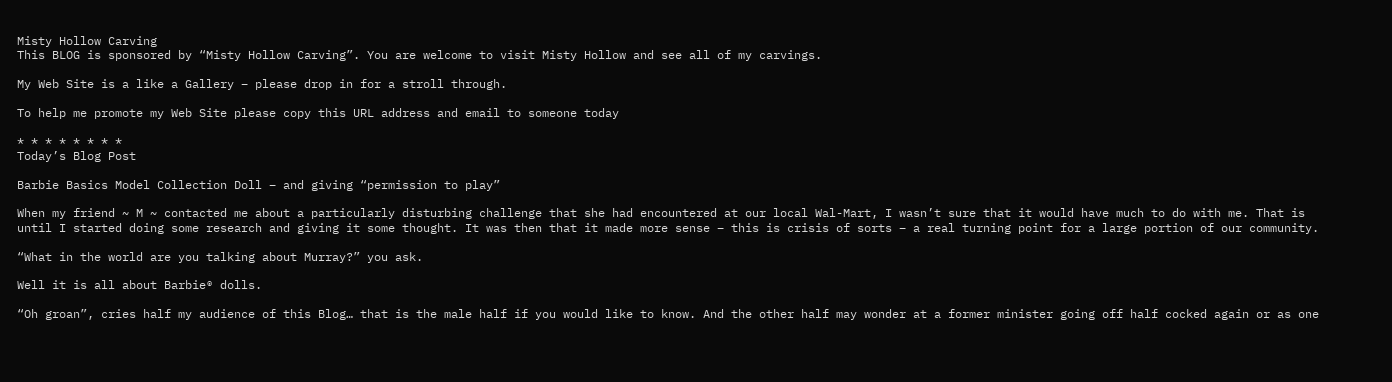Misty Hollow Carving
This BLOG is sponsored by “Misty Hollow Carving”. You are welcome to visit Misty Hollow and see all of my carvings.

My Web Site is a like a Gallery – please drop in for a stroll through.

To help me promote my Web Site please copy this URL address and email to someone today

* * * * * * * *
Today’s Blog Post

Barbie Basics Model Collection Doll – and giving “permission to play”

When my friend ~ M ~ contacted me about a particularly disturbing challenge that she had encountered at our local Wal-Mart, I wasn’t sure that it would have much to do with me. That is until I started doing some research and giving it some thought. It was then that it made more sense – this is crisis of sorts – a real turning point for a large portion of our community.

“What in the world are you talking about Murray?” you ask.

Well it is all about Barbie® dolls.

“Oh groan”, cries half my audience of this Blog… that is the male half if you would like to know. And the other half may wonder at a former minister going off half cocked again or as one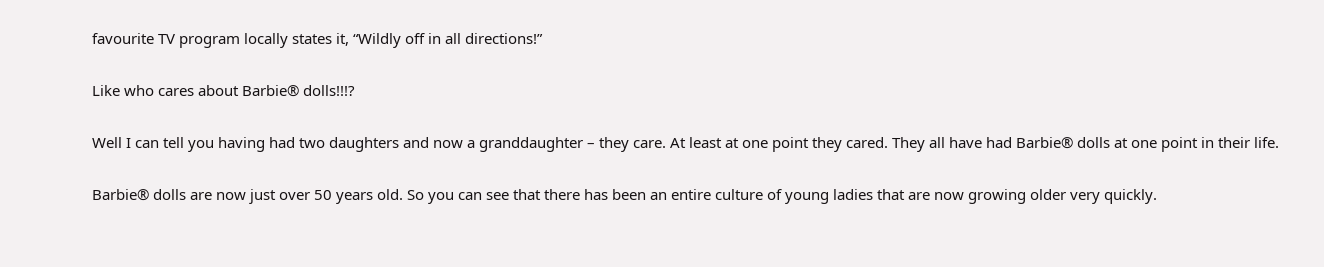favourite TV program locally states it, “Wildly off in all directions!”

Like who cares about Barbie® dolls!!!?

Well I can tell you having had two daughters and now a granddaughter – they care. At least at one point they cared. They all have had Barbie® dolls at one point in their life.

Barbie® dolls are now just over 50 years old. So you can see that there has been an entire culture of young ladies that are now growing older very quickly.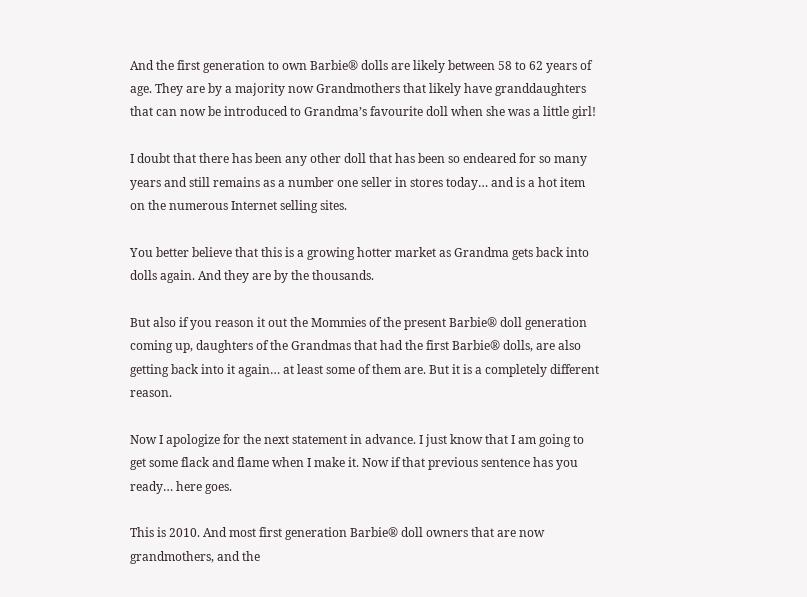And the first generation to own Barbie® dolls are likely between 58 to 62 years of age. They are by a majority now Grandmothers that likely have granddaughters that can now be introduced to Grandma’s favourite doll when she was a little girl!

I doubt that there has been any other doll that has been so endeared for so many years and still remains as a number one seller in stores today… and is a hot item on the numerous Internet selling sites.

You better believe that this is a growing hotter market as Grandma gets back into dolls again. And they are by the thousands.

But also if you reason it out the Mommies of the present Barbie® doll generation coming up, daughters of the Grandmas that had the first Barbie® dolls, are also getting back into it again… at least some of them are. But it is a completely different reason.

Now I apologize for the next statement in advance. I just know that I am going to get some flack and flame when I make it. Now if that previous sentence has you ready… here goes.

This is 2010. And most first generation Barbie® doll owners that are now grandmothers, and the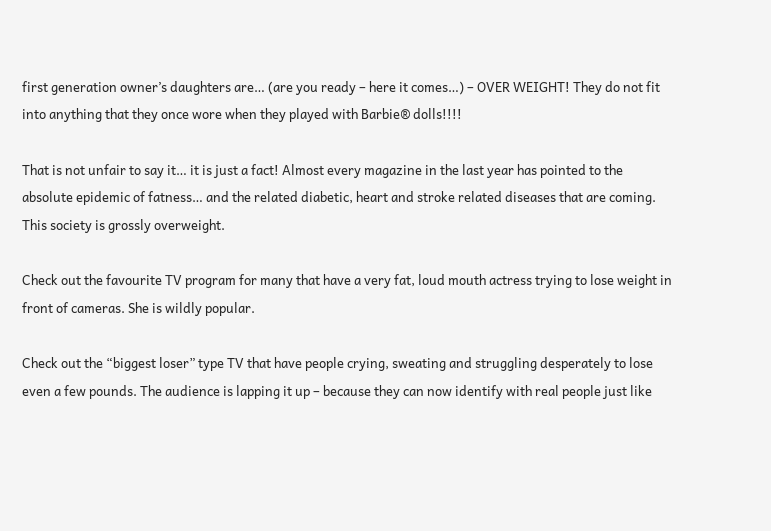first generation owner’s daughters are… (are you ready – here it comes…) – OVER WEIGHT! They do not fit into anything that they once wore when they played with Barbie® dolls!!!!

That is not unfair to say it… it is just a fact! Almost every magazine in the last year has pointed to the absolute epidemic of fatness… and the related diabetic, heart and stroke related diseases that are coming. This society is grossly overweight.

Check out the favourite TV program for many that have a very fat, loud mouth actress trying to lose weight in front of cameras. She is wildly popular.

Check out the “biggest loser” type TV that have people crying, sweating and struggling desperately to lose even a few pounds. The audience is lapping it up – because they can now identify with real people just like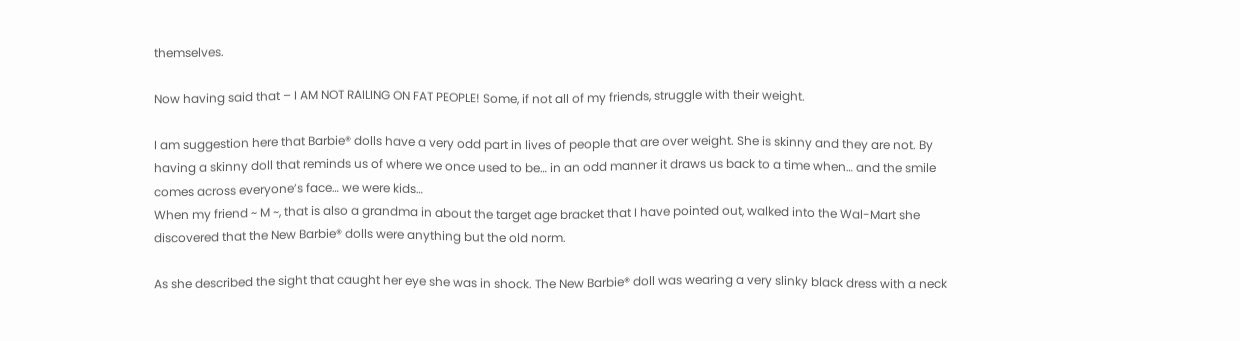themselves.

Now having said that – I AM NOT RAILING ON FAT PEOPLE! Some, if not all of my friends, struggle with their weight.

I am suggestion here that Barbie® dolls have a very odd part in lives of people that are over weight. She is skinny and they are not. By having a skinny doll that reminds us of where we once used to be… in an odd manner it draws us back to a time when… and the smile comes across everyone’s face… we were kids…
When my friend ~ M ~, that is also a grandma in about the target age bracket that I have pointed out, walked into the Wal-Mart she discovered that the New Barbie® dolls were anything but the old norm.

As she described the sight that caught her eye she was in shock. The New Barbie® doll was wearing a very slinky black dress with a neck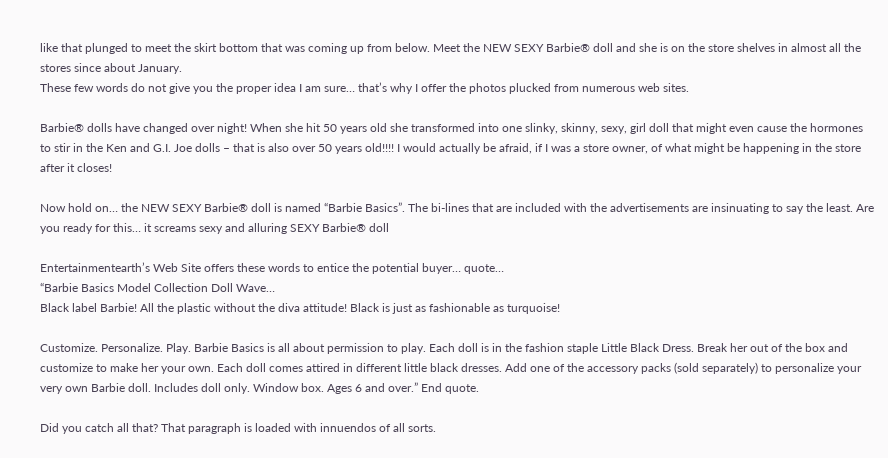like that plunged to meet the skirt bottom that was coming up from below. Meet the NEW SEXY Barbie® doll and she is on the store shelves in almost all the stores since about January.
These few words do not give you the proper idea I am sure… that’s why I offer the photos plucked from numerous web sites.

Barbie® dolls have changed over night! When she hit 50 years old she transformed into one slinky, skinny, sexy, girl doll that might even cause the hormones to stir in the Ken and G.I. Joe dolls – that is also over 50 years old!!!! I would actually be afraid, if I was a store owner, of what might be happening in the store after it closes!

Now hold on… the NEW SEXY Barbie® doll is named “Barbie Basics”. The bi-lines that are included with the advertisements are insinuating to say the least. Are you ready for this… it screams sexy and alluring SEXY Barbie® doll

Entertainmentearth’s Web Site offers these words to entice the potential buyer… quote…
“Barbie Basics Model Collection Doll Wave…
Black label Barbie! All the plastic without the diva attitude! Black is just as fashionable as turquoise!

Customize. Personalize. Play. Barbie Basics is all about permission to play. Each doll is in the fashion staple Little Black Dress. Break her out of the box and customize to make her your own. Each doll comes attired in different little black dresses. Add one of the accessory packs (sold separately) to personalize your very own Barbie doll. Includes doll only. Window box. Ages 6 and over.” End quote.

Did you catch all that? That paragraph is loaded with innuendos of all sorts.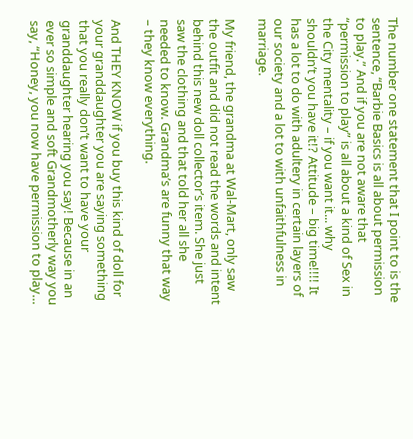The number one statement that I point to is the sentence, “Barbie Basics is all about permission to play.” And if you are not aware that “permission to play” is all about a kind of Sex in the City mentality – if you want it... why shouldn’t you have it!? Attitude – big time!!!! It has a lot to do with adultery in certain layers of our society and a lot to with unfaithfulness in marriage.

My friend, the grandma at Wal-Mart, only saw the outfit and did not read the words and intent behind this new doll collector’s item. She just saw the clothing and that told her all she needed to know. Grandma’s are funny that way – they know everything.

And THEY KNOW if you buy this kind of doll for your granddaughter you are saying something that you really don’t want to have your granddaughter hearing you say! Because in an ever so simple and soft Grandmotherly way you say, “Honey, you now have permission to play…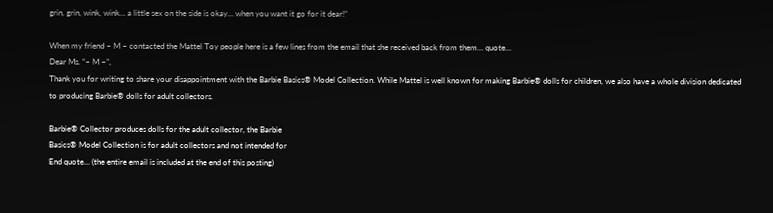grin, grin, wink, wink… a little sex on the side is okay… when you want it go for it dear!”

When my friend ~ M ~ contacted the Mattel Toy people here is a few lines from the email that she received back from them… quote…
Dear Ms. “~ M ~”,
Thank you for writing to share your disappointment with the Barbie Basics® Model Collection. While Mattel is well known for making Barbie® dolls for children, we also have a whole division dedicated to producing Barbie® dolls for adult collectors.

Barbie® Collector produces dolls for the adult collector, the Barbie
Basics® Model Collection is for adult collectors and not intended for
End quote… (the entire email is included at the end of this posting)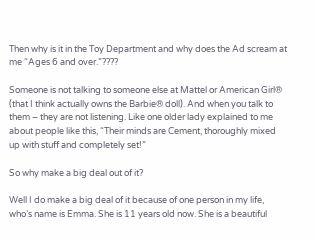Then why is it in the Toy Department and why does the Ad scream at me “Ages 6 and over.”????

Someone is not talking to someone else at Mattel or American Girl® (that I think actually owns the Barbie® doll). And when you talk to them – they are not listening. Like one older lady explained to me about people like this, “Their minds are Cement, thoroughly mixed up with stuff and completely set!”

So why make a big deal out of it?

Well I do make a big deal of it because of one person in my life, who’s name is Emma. She is 11 years old now. She is a beautiful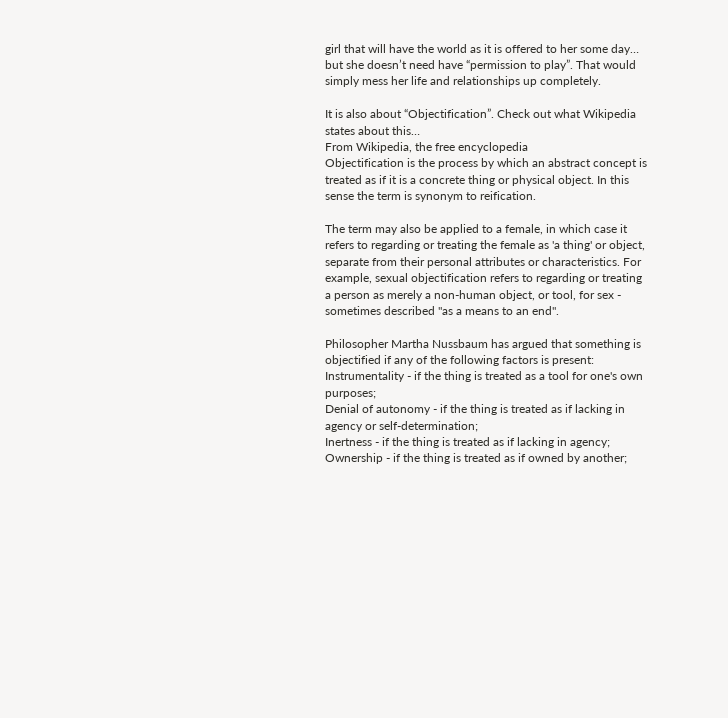girl that will have the world as it is offered to her some day… but she doesn’t need have “permission to play”. That would simply mess her life and relationships up completely.

It is also about “Objectification”. Check out what Wikipedia states about this…
From Wikipedia, the free encyclopedia
Objectification is the process by which an abstract concept is treated as if it is a concrete thing or physical object. In this sense the term is synonym to reification.

The term may also be applied to a female, in which case it refers to regarding or treating the female as 'a thing' or object, separate from their personal attributes or characteristics. For example, sexual objectification refers to regarding or treating a person as merely a non-human object, or tool, for sex - sometimes described "as a means to an end".

Philosopher Martha Nussbaum has argued that something is objectified if any of the following factors is present:
Instrumentality - if the thing is treated as a tool for one's own purposes;
Denial of autonomy - if the thing is treated as if lacking in agency or self-determination;
Inertness - if the thing is treated as if lacking in agency;
Ownership - if the thing is treated as if owned by another;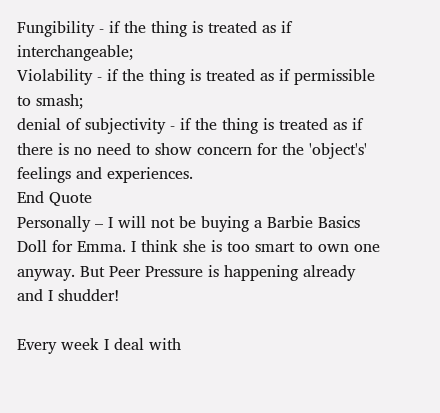Fungibility - if the thing is treated as if interchangeable;
Violability - if the thing is treated as if permissible to smash;
denial of subjectivity - if the thing is treated as if there is no need to show concern for the 'object's' feelings and experiences.
End Quote
Personally – I will not be buying a Barbie Basics Doll for Emma. I think she is too smart to own one anyway. But Peer Pressure is happening already and I shudder!

Every week I deal with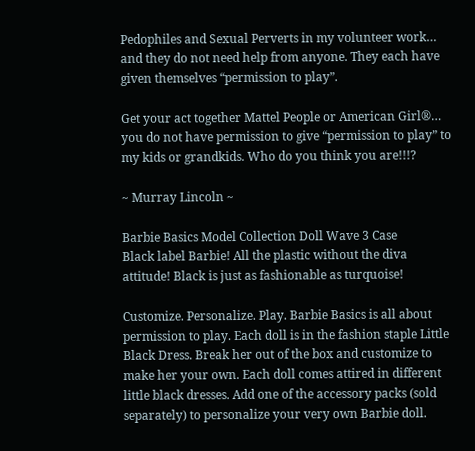Pedophiles and Sexual Perverts in my volunteer work… and they do not need help from anyone. They each have given themselves “permission to play”.

Get your act together Mattel People or American Girl®… you do not have permission to give “permission to play” to my kids or grandkids. Who do you think you are!!!?

~ Murray Lincoln ~

Barbie Basics Model Collection Doll Wave 3 Case
Black label Barbie! All the plastic without the diva attitude! Black is just as fashionable as turquoise!

Customize. Personalize. Play. Barbie Basics is all about permission to play. Each doll is in the fashion staple Little Black Dress. Break her out of the box and customize to make her your own. Each doll comes attired in different little black dresses. Add one of the accessory packs (sold separately) to personalize your very own Barbie doll.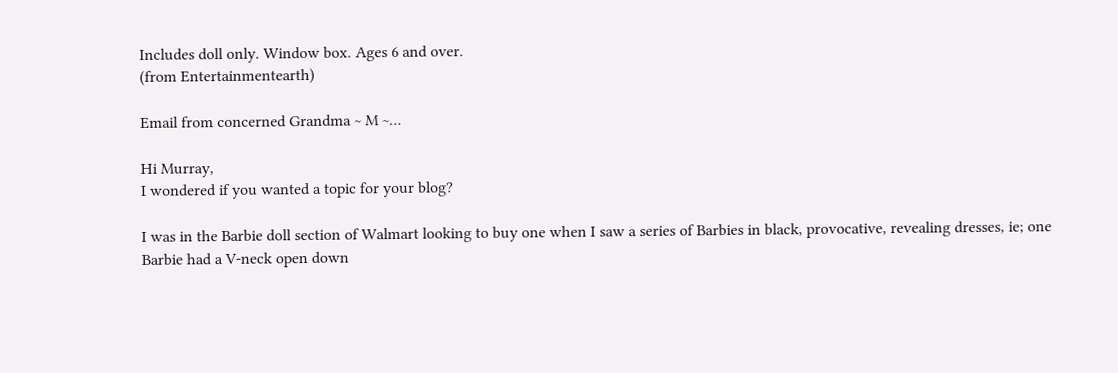Includes doll only. Window box. Ages 6 and over.
(from Entertainmentearth)

Email from concerned Grandma ~ M ~…

Hi Murray,
I wondered if you wanted a topic for your blog?

I was in the Barbie doll section of Walmart looking to buy one when I saw a series of Barbies in black, provocative, revealing dresses, ie; one Barbie had a V-neck open down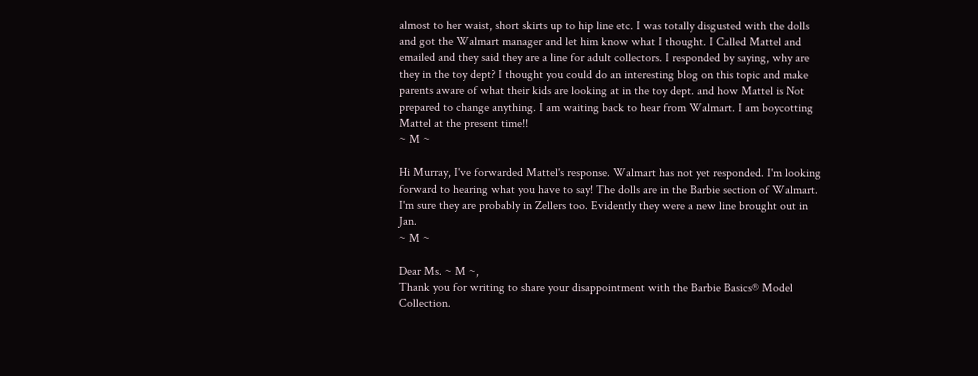almost to her waist, short skirts up to hip line etc. I was totally disgusted with the dolls and got the Walmart manager and let him know what I thought. I Called Mattel and emailed and they said they are a line for adult collectors. I responded by saying, why are they in the toy dept? I thought you could do an interesting blog on this topic and make parents aware of what their kids are looking at in the toy dept. and how Mattel is Not prepared to change anything. I am waiting back to hear from Walmart. I am boycotting Mattel at the present time!!
~ M ~

Hi Murray, I've forwarded Mattel's response. Walmart has not yet responded. I'm looking forward to hearing what you have to say! The dolls are in the Barbie section of Walmart. I'm sure they are probably in Zellers too. Evidently they were a new line brought out in Jan.
~ M ~

Dear Ms. ~ M ~,
Thank you for writing to share your disappointment with the Barbie Basics® Model Collection.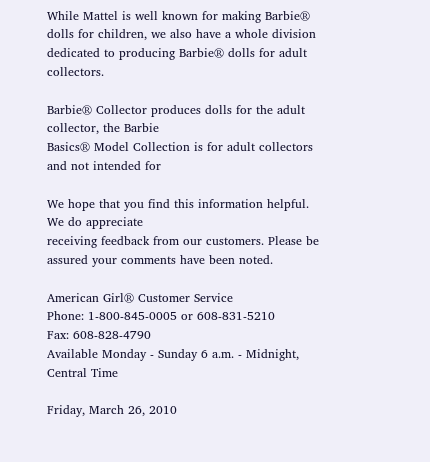While Mattel is well known for making Barbie® dolls for children, we also have a whole division dedicated to producing Barbie® dolls for adult collectors.

Barbie® Collector produces dolls for the adult collector, the Barbie
Basics® Model Collection is for adult collectors and not intended for

We hope that you find this information helpful. We do appreciate
receiving feedback from our customers. Please be assured your comments have been noted.

American Girl® Customer Service
Phone: 1-800-845-0005 or 608-831-5210
Fax: 608-828-4790
Available Monday - Sunday 6 a.m. - Midnight, Central Time

Friday, March 26, 2010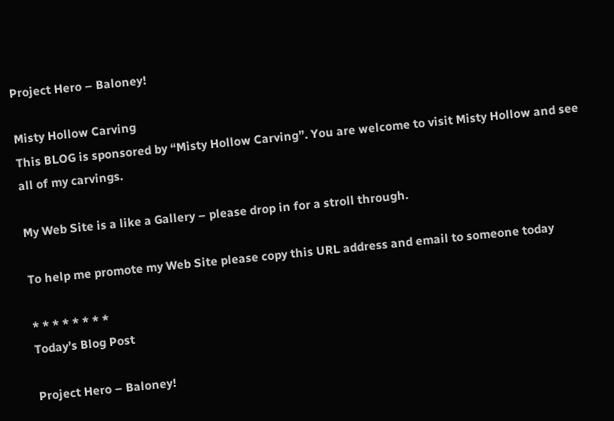Project Hero – Baloney!

Misty Hollow Carving
This BLOG is sponsored by “Misty Hollow Carving”. You are welcome to visit Misty Hollow and see all of my carvings.

My Web Site is a like a Gallery – please drop in for a stroll through.

To help me promote my Web Site please copy this URL address and email to someone today

* * * * * * * *
Today’s Blog Post

Project Hero – Baloney!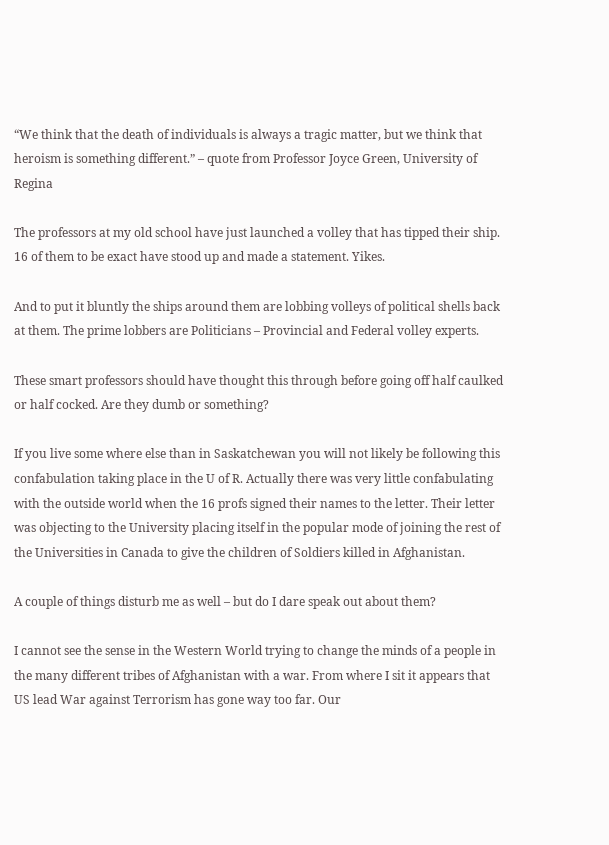“We think that the death of individuals is always a tragic matter, but we think that heroism is something different.” – quote from Professor Joyce Green, University of Regina

The professors at my old school have just launched a volley that has tipped their ship. 16 of them to be exact have stood up and made a statement. Yikes.

And to put it bluntly the ships around them are lobbing volleys of political shells back at them. The prime lobbers are Politicians – Provincial and Federal volley experts.

These smart professors should have thought this through before going off half caulked or half cocked. Are they dumb or something?

If you live some where else than in Saskatchewan you will not likely be following this confabulation taking place in the U of R. Actually there was very little confabulating with the outside world when the 16 profs signed their names to the letter. Their letter was objecting to the University placing itself in the popular mode of joining the rest of the Universities in Canada to give the children of Soldiers killed in Afghanistan.

A couple of things disturb me as well – but do I dare speak out about them?

I cannot see the sense in the Western World trying to change the minds of a people in the many different tribes of Afghanistan with a war. From where I sit it appears that US lead War against Terrorism has gone way too far. Our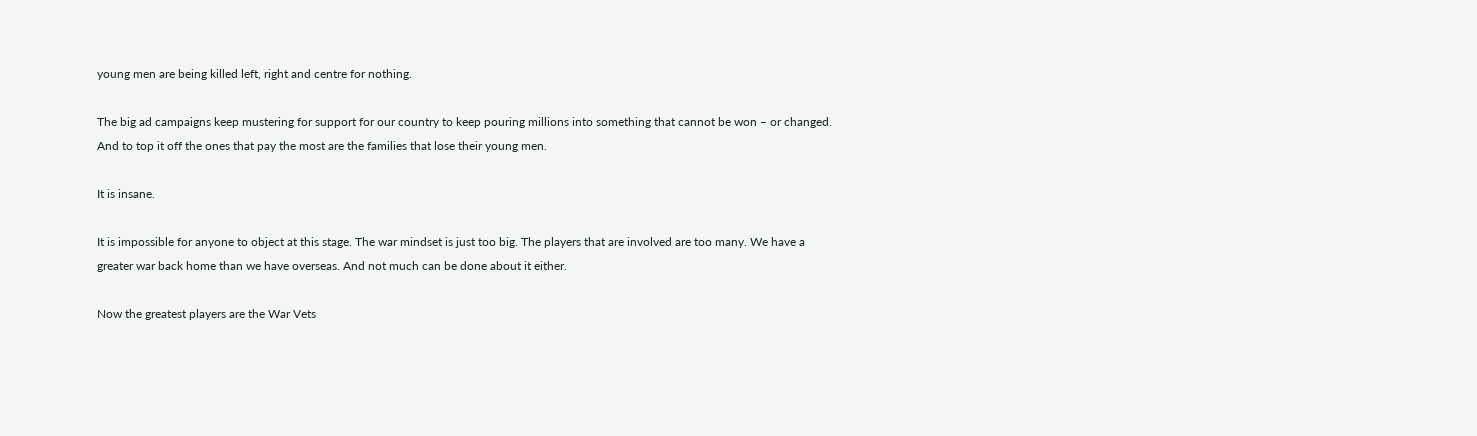young men are being killed left, right and centre for nothing.

The big ad campaigns keep mustering for support for our country to keep pouring millions into something that cannot be won – or changed. And to top it off the ones that pay the most are the families that lose their young men.

It is insane.

It is impossible for anyone to object at this stage. The war mindset is just too big. The players that are involved are too many. We have a greater war back home than we have overseas. And not much can be done about it either.

Now the greatest players are the War Vets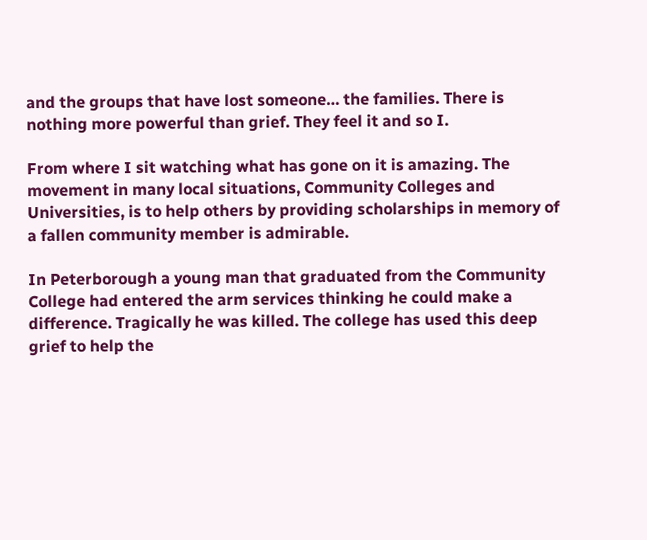and the groups that have lost someone… the families. There is nothing more powerful than grief. They feel it and so I.

From where I sit watching what has gone on it is amazing. The movement in many local situations, Community Colleges and Universities, is to help others by providing scholarships in memory of a fallen community member is admirable.

In Peterborough a young man that graduated from the Community College had entered the arm services thinking he could make a difference. Tragically he was killed. The college has used this deep grief to help the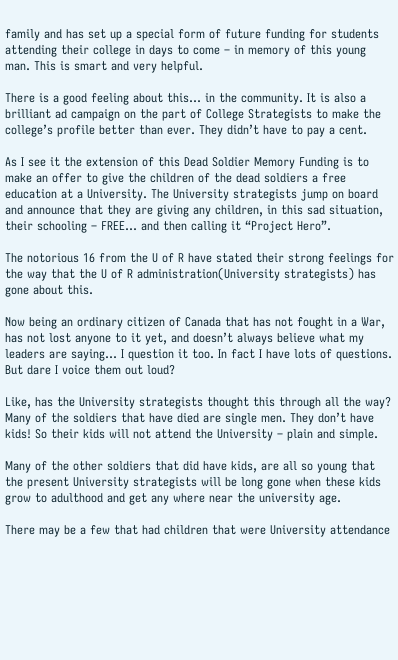family and has set up a special form of future funding for students attending their college in days to come – in memory of this young man. This is smart and very helpful.

There is a good feeling about this… in the community. It is also a brilliant ad campaign on the part of College Strategists to make the college’s profile better than ever. They didn’t have to pay a cent.

As I see it the extension of this Dead Soldier Memory Funding is to make an offer to give the children of the dead soldiers a free education at a University. The University strategists jump on board and announce that they are giving any children, in this sad situation, their schooling – FREE… and then calling it “Project Hero”.

The notorious 16 from the U of R have stated their strong feelings for the way that the U of R administration(University strategists) has gone about this.

Now being an ordinary citizen of Canada that has not fought in a War, has not lost anyone to it yet, and doesn’t always believe what my leaders are saying… I question it too. In fact I have lots of questions. But dare I voice them out loud?

Like, has the University strategists thought this through all the way? Many of the soldiers that have died are single men. They don’t have kids! So their kids will not attend the University – plain and simple.

Many of the other soldiers that did have kids, are all so young that the present University strategists will be long gone when these kids grow to adulthood and get any where near the university age.

There may be a few that had children that were University attendance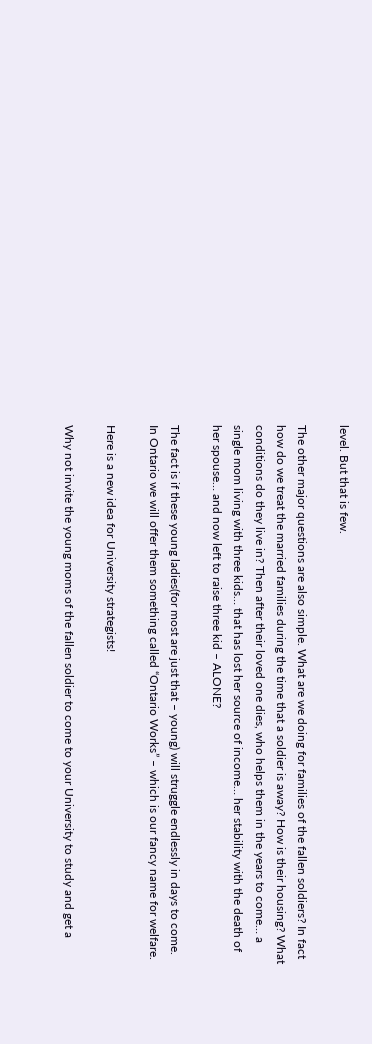level. But that is few.

The other major questions are also simple. What are we doing for families of the fallen soldiers? In fact how do we treat the married families during the time that a soldier is away? How is their housing? What conditions do they live in? Then after their loved one dies, who helps them in the years to come… a single mom living with three kids… that has lost her source of income… her stability with the death of her spouse… and now left to raise three kid – ALONE?

The fact is if these young ladies(for most are just that – young) will struggle endlessly in days to come. In Ontario we will offer them something called “Ontario Works” – which is our fancy name for welfare.

Here is a new idea for University strategists!

Why not invite the young moms of the fallen soldier to come to your University to study and get a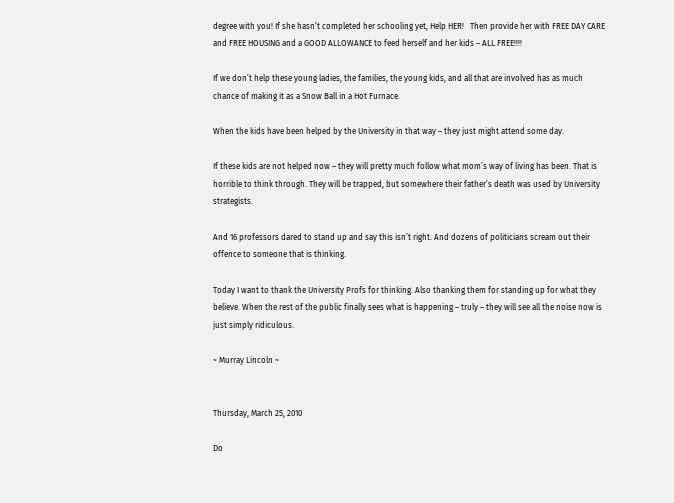degree with you! If she hasn’t completed her schooling yet, Help HER!   Then provide her with FREE DAY CARE and FREE HOUSING and a GOOD ALLOWANCE to feed herself and her kids – ALL FREE!!!!

If we don’t help these young ladies, the families, the young kids, and all that are involved has as much chance of making it as a Snow Ball in a Hot Furnace.

When the kids have been helped by the University in that way – they just might attend some day.

If these kids are not helped now – they will pretty much follow what mom’s way of living has been. That is horrible to think through. They will be trapped, but somewhere their father’s death was used by University strategists.

And 16 professors dared to stand up and say this isn’t right. And dozens of politicians scream out their offence to someone that is thinking.

Today I want to thank the University Profs for thinking. Also thanking them for standing up for what they believe. When the rest of the public finally sees what is happening – truly – they will see all the noise now is just simply ridiculous.

~ Murray Lincoln ~


Thursday, March 25, 2010

Do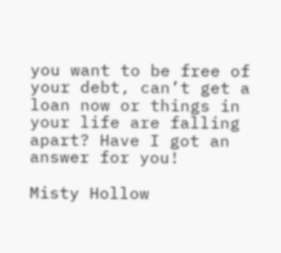you want to be free of your debt, can’t get a loan now or things in your life are falling apart? Have I got an answer for you!

Misty Hollow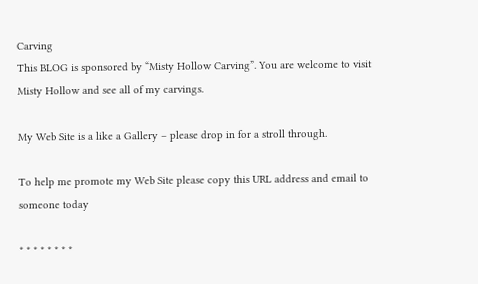Carving
This BLOG is sponsored by “Misty Hollow Carving”. You are welcome to visit Misty Hollow and see all of my carvings.

My Web Site is a like a Gallery – please drop in for a stroll through.

To help me promote my Web Site please copy this URL address and email to someone today

* * * * * * * *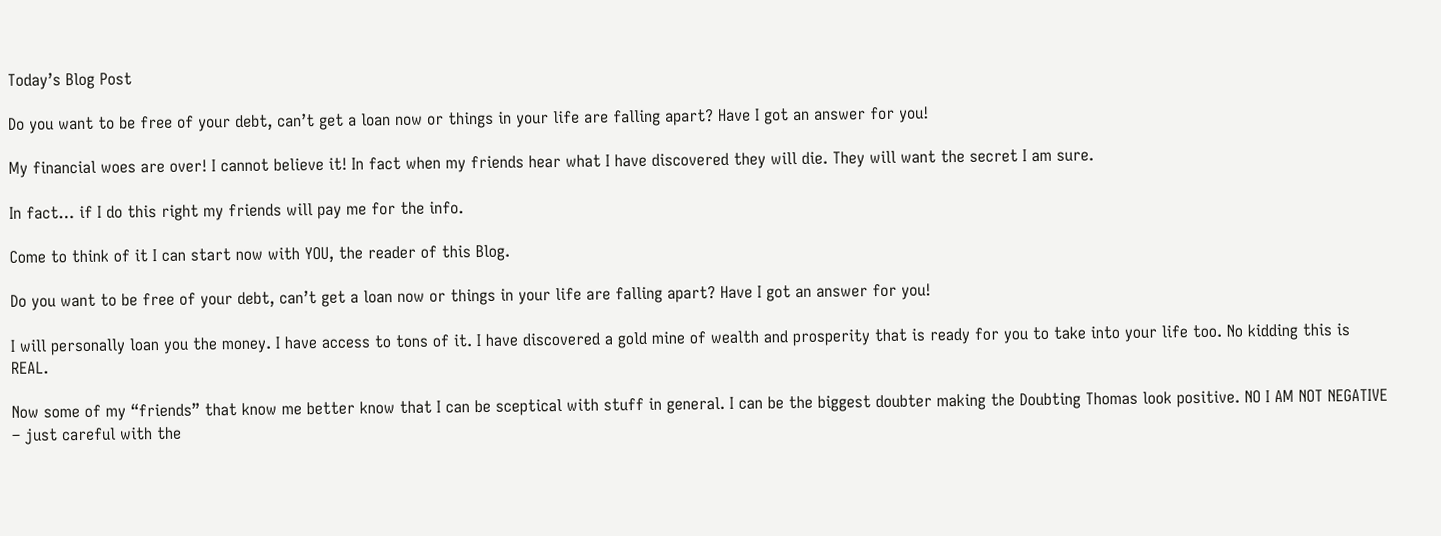Today’s Blog Post

Do you want to be free of your debt, can’t get a loan now or things in your life are falling apart? Have I got an answer for you!

My financial woes are over! I cannot believe it! In fact when my friends hear what I have discovered they will die. They will want the secret I am sure.

In fact… if I do this right my friends will pay me for the info.

Come to think of it I can start now with YOU, the reader of this Blog.

Do you want to be free of your debt, can’t get a loan now or things in your life are falling apart? Have I got an answer for you!

I will personally loan you the money. I have access to tons of it. I have discovered a gold mine of wealth and prosperity that is ready for you to take into your life too. No kidding this is REAL.

Now some of my “friends” that know me better know that I can be sceptical with stuff in general. I can be the biggest doubter making the Doubting Thomas look positive. NO I AM NOT NEGATIVE – just careful with the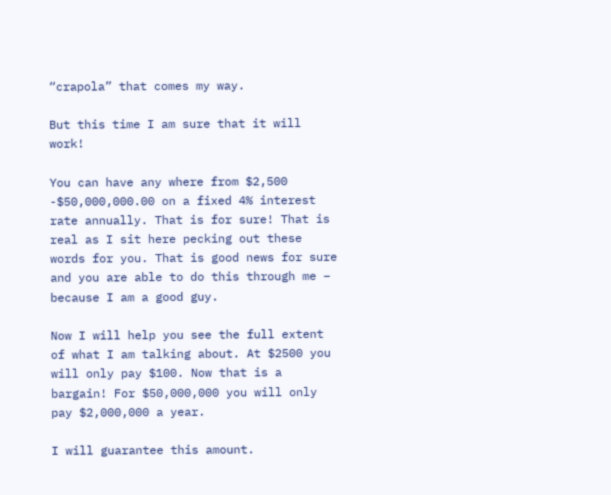“crapola” that comes my way.

But this time I am sure that it will work!

You can have any where from $2,500 -$50,000,000.00 on a fixed 4% interest rate annually. That is for sure! That is real as I sit here pecking out these words for you. That is good news for sure and you are able to do this through me – because I am a good guy.

Now I will help you see the full extent of what I am talking about. At $2500 you will only pay $100. Now that is a bargain! For $50,000,000 you will only pay $2,000,000 a year.

I will guarantee this amount.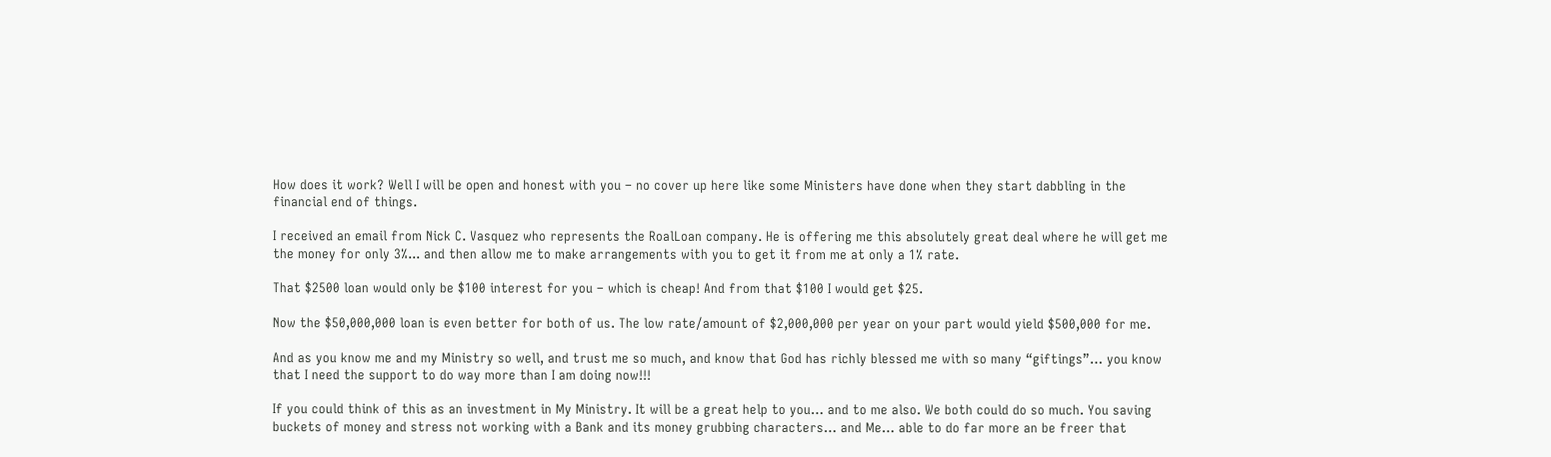How does it work? Well I will be open and honest with you – no cover up here like some Ministers have done when they start dabbling in the financial end of things.

I received an email from Nick C. Vasquez who represents the RoalLoan company. He is offering me this absolutely great deal where he will get me the money for only 3%... and then allow me to make arrangements with you to get it from me at only a 1% rate.

That $2500 loan would only be $100 interest for you – which is cheap! And from that $100 I would get $25.

Now the $50,000,000 loan is even better for both of us. The low rate/amount of $2,000,000 per year on your part would yield $500,000 for me.

And as you know me and my Ministry so well, and trust me so much, and know that God has richly blessed me with so many “giftings”… you know that I need the support to do way more than I am doing now!!!

If you could think of this as an investment in My Ministry. It will be a great help to you… and to me also. We both could do so much. You saving buckets of money and stress not working with a Bank and its money grubbing characters… and Me… able to do far more an be freer that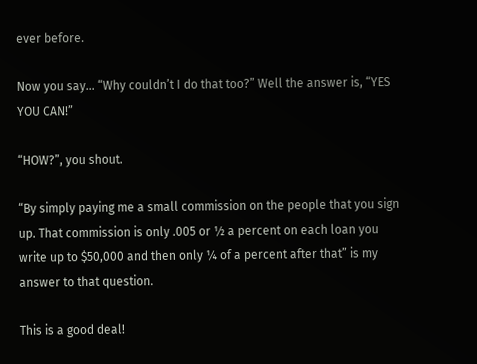ever before.

Now you say… “Why couldn’t I do that too?” Well the answer is, “YES YOU CAN!”

“HOW?”, you shout.

“By simply paying me a small commission on the people that you sign up. That commission is only .005 or ½ a percent on each loan you write up to $50,000 and then only ¼ of a percent after that” is my answer to that question.

This is a good deal!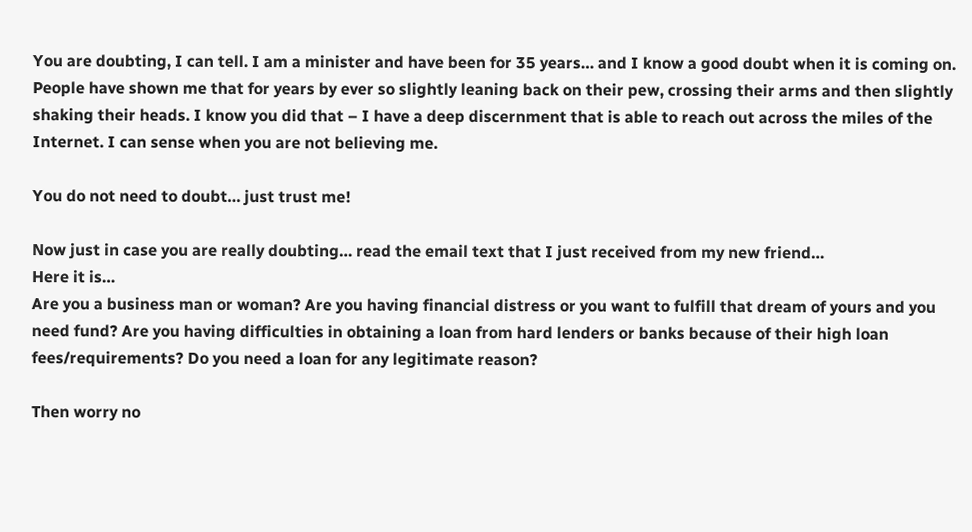You are doubting, I can tell. I am a minister and have been for 35 years… and I know a good doubt when it is coming on. People have shown me that for years by ever so slightly leaning back on their pew, crossing their arms and then slightly shaking their heads. I know you did that – I have a deep discernment that is able to reach out across the miles of the Internet. I can sense when you are not believing me.

You do not need to doubt… just trust me!

Now just in case you are really doubting… read the email text that I just received from my new friend…
Here it is…
Are you a business man or woman? Are you having financial distress or you want to fulfill that dream of yours and you need fund? Are you having difficulties in obtaining a loan from hard lenders or banks because of their high loan fees/requirements? Do you need a loan for any legitimate reason?

Then worry no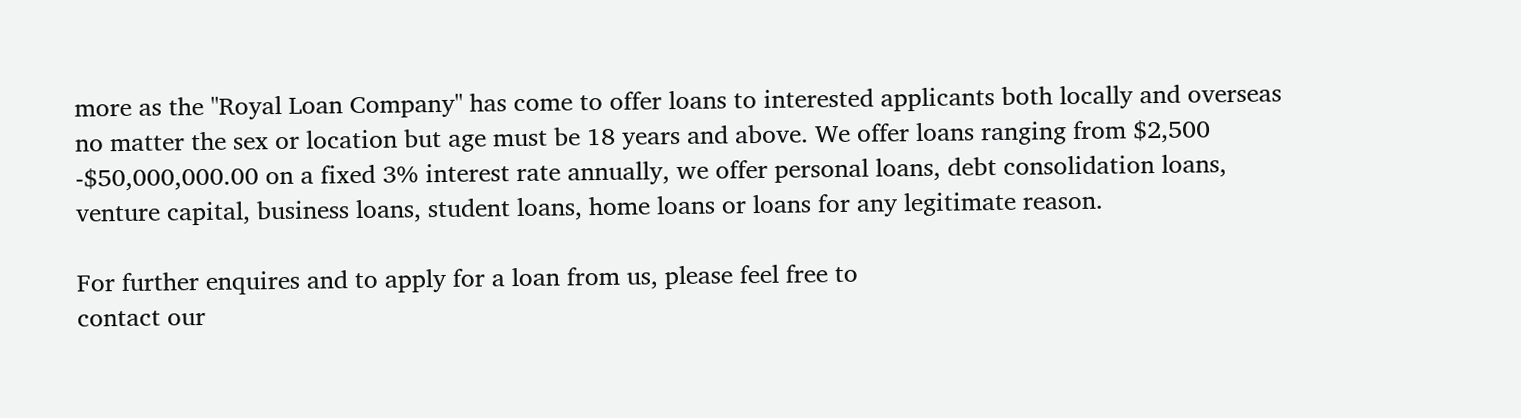more as the "Royal Loan Company" has come to offer loans to interested applicants both locally and overseas no matter the sex or location but age must be 18 years and above. We offer loans ranging from $2,500 -$50,000,000.00 on a fixed 3% interest rate annually, we offer personal loans, debt consolidation loans, venture capital, business loans, student loans, home loans or loans for any legitimate reason.

For further enquires and to apply for a loan from us, please feel free to
contact our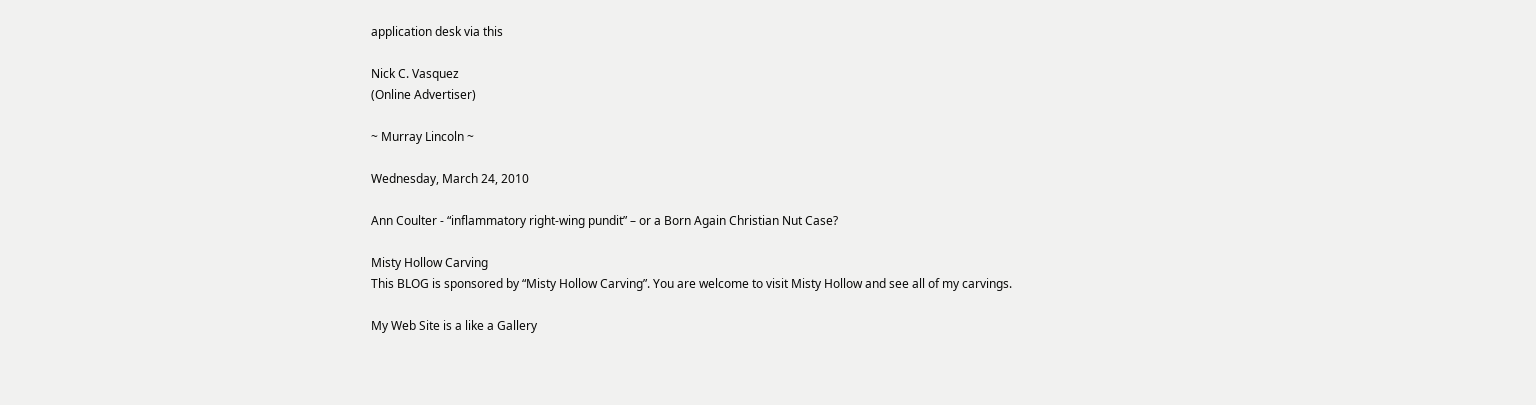application desk via this

Nick C. Vasquez
(Online Advertiser)

~ Murray Lincoln ~

Wednesday, March 24, 2010

Ann Coulter - “inflammatory right-wing pundit” – or a Born Again Christian Nut Case?

Misty Hollow Carving
This BLOG is sponsored by “Misty Hollow Carving”. You are welcome to visit Misty Hollow and see all of my carvings.

My Web Site is a like a Gallery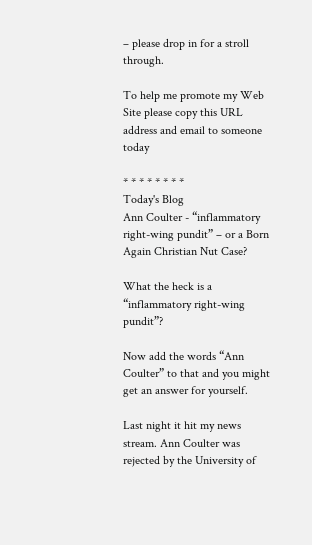– please drop in for a stroll through.

To help me promote my Web Site please copy this URL address and email to someone today

* * * * * * * *
Today's Blog
Ann Coulter - “inflammatory right-wing pundit” – or a Born Again Christian Nut Case?

What the heck is a “inflammatory right-wing pundit”?

Now add the words “Ann Coulter” to that and you might get an answer for yourself.

Last night it hit my news stream. Ann Coulter was rejected by the University of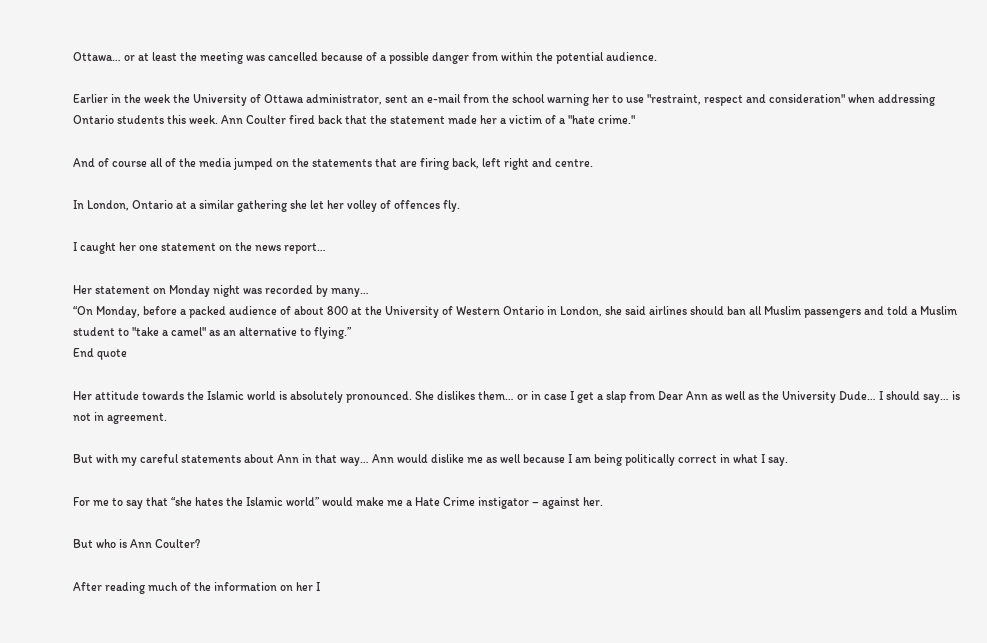Ottawa… or at least the meeting was cancelled because of a possible danger from within the potential audience.

Earlier in the week the University of Ottawa administrator, sent an e-mail from the school warning her to use "restraint, respect and consideration" when addressing Ontario students this week. Ann Coulter fired back that the statement made her a victim of a "hate crime."

And of course all of the media jumped on the statements that are firing back, left right and centre.

In London, Ontario at a similar gathering she let her volley of offences fly.

I caught her one statement on the news report…

Her statement on Monday night was recorded by many…
“On Monday, before a packed audience of about 800 at the University of Western Ontario in London, she said airlines should ban all Muslim passengers and told a Muslim student to "take a camel" as an alternative to flying.”
End quote

Her attitude towards the Islamic world is absolutely pronounced. She dislikes them… or in case I get a slap from Dear Ann as well as the University Dude… I should say… is not in agreement.

But with my careful statements about Ann in that way… Ann would dislike me as well because I am being politically correct in what I say.

For me to say that “she hates the Islamic world” would make me a Hate Crime instigator – against her.

But who is Ann Coulter?

After reading much of the information on her I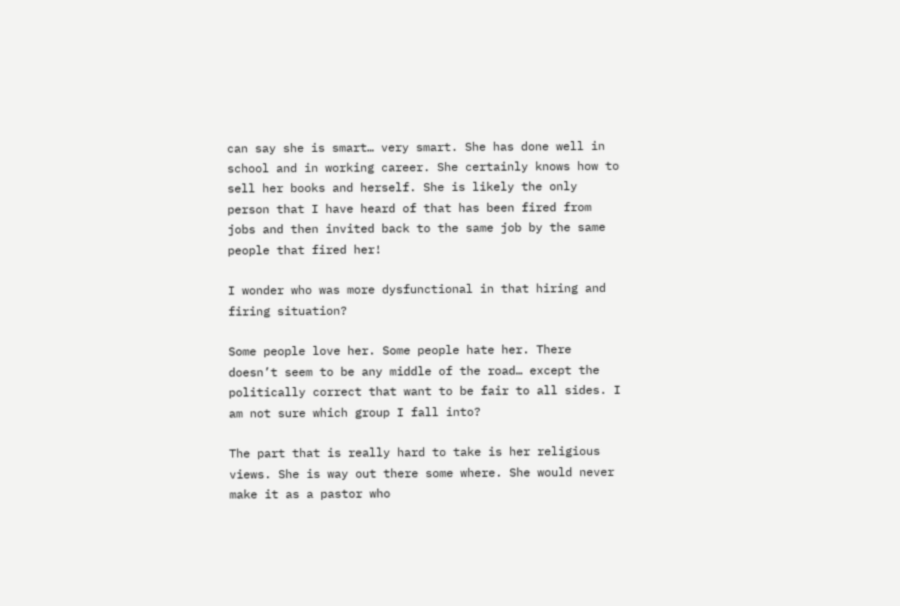can say she is smart… very smart. She has done well in school and in working career. She certainly knows how to sell her books and herself. She is likely the only person that I have heard of that has been fired from jobs and then invited back to the same job by the same people that fired her!

I wonder who was more dysfunctional in that hiring and firing situation?

Some people love her. Some people hate her. There doesn’t seem to be any middle of the road… except the politically correct that want to be fair to all sides. I am not sure which group I fall into?

The part that is really hard to take is her religious views. She is way out there some where. She would never make it as a pastor who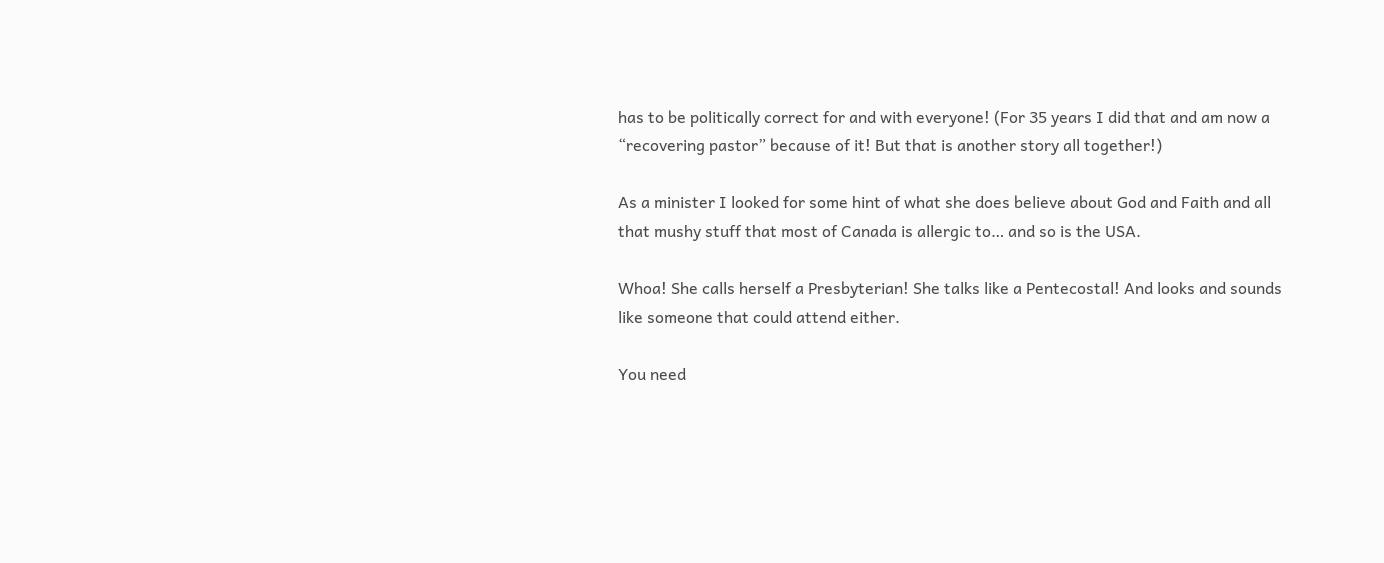has to be politically correct for and with everyone! (For 35 years I did that and am now a “recovering pastor” because of it! But that is another story all together!)

As a minister I looked for some hint of what she does believe about God and Faith and all that mushy stuff that most of Canada is allergic to… and so is the USA.

Whoa! She calls herself a Presbyterian! She talks like a Pentecostal! And looks and sounds like someone that could attend either.

You need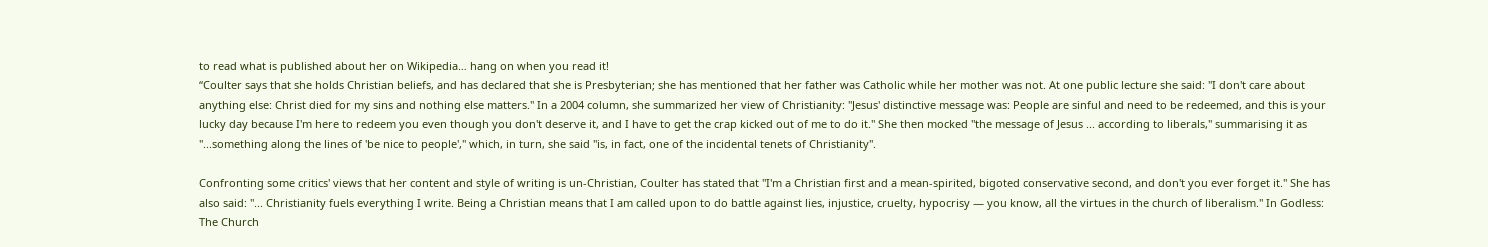to read what is published about her on Wikipedia… hang on when you read it!
“Coulter says that she holds Christian beliefs, and has declared that she is Presbyterian; she has mentioned that her father was Catholic while her mother was not. At one public lecture she said: "I don't care about anything else: Christ died for my sins and nothing else matters." In a 2004 column, she summarized her view of Christianity: "Jesus' distinctive message was: People are sinful and need to be redeemed, and this is your lucky day because I'm here to redeem you even though you don't deserve it, and I have to get the crap kicked out of me to do it." She then mocked "the message of Jesus ... according to liberals," summarising it as "...something along the lines of 'be nice to people'," which, in turn, she said "is, in fact, one of the incidental tenets of Christianity".

Confronting some critics' views that her content and style of writing is un-Christian, Coulter has stated that "I'm a Christian first and a mean-spirited, bigoted conservative second, and don't you ever forget it." She has also said: "... Christianity fuels everything I write. Being a Christian means that I am called upon to do battle against lies, injustice, cruelty, hypocrisy — you know, all the virtues in the church of liberalism." In Godless: The Church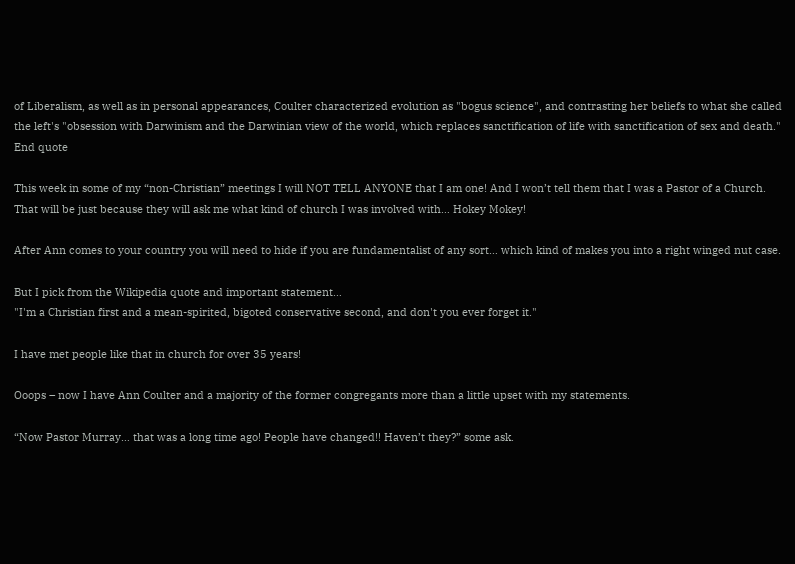of Liberalism, as well as in personal appearances, Coulter characterized evolution as "bogus science", and contrasting her beliefs to what she called the left's "obsession with Darwinism and the Darwinian view of the world, which replaces sanctification of life with sanctification of sex and death."
End quote

This week in some of my “non-Christian” meetings I will NOT TELL ANYONE that I am one! And I won’t tell them that I was a Pastor of a Church. That will be just because they will ask me what kind of church I was involved with… Hokey Mokey!

After Ann comes to your country you will need to hide if you are fundamentalist of any sort… which kind of makes you into a right winged nut case.

But I pick from the Wikipedia quote and important statement…
"I'm a Christian first and a mean-spirited, bigoted conservative second, and don't you ever forget it."

I have met people like that in church for over 35 years!

Ooops – now I have Ann Coulter and a majority of the former congregants more than a little upset with my statements.

“Now Pastor Murray… that was a long time ago! People have changed!! Haven’t they?” some ask.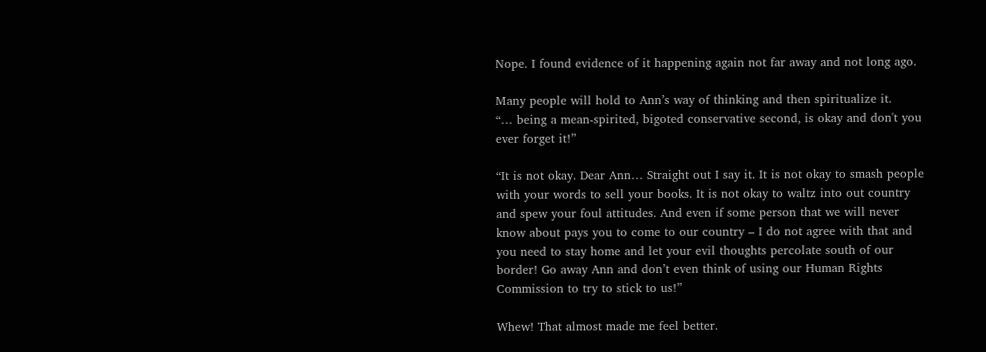Nope. I found evidence of it happening again not far away and not long ago.

Many people will hold to Ann’s way of thinking and then spiritualize it.
“… being a mean-spirited, bigoted conservative second, is okay and don't you ever forget it!”

“It is not okay. Dear Ann… Straight out I say it. It is not okay to smash people with your words to sell your books. It is not okay to waltz into out country and spew your foul attitudes. And even if some person that we will never know about pays you to come to our country – I do not agree with that and you need to stay home and let your evil thoughts percolate south of our border! Go away Ann and don’t even think of using our Human Rights Commission to try to stick to us!”

Whew! That almost made me feel better.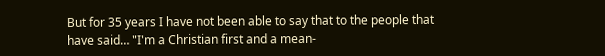But for 35 years I have not been able to say that to the people that have said… "I'm a Christian first and a mean-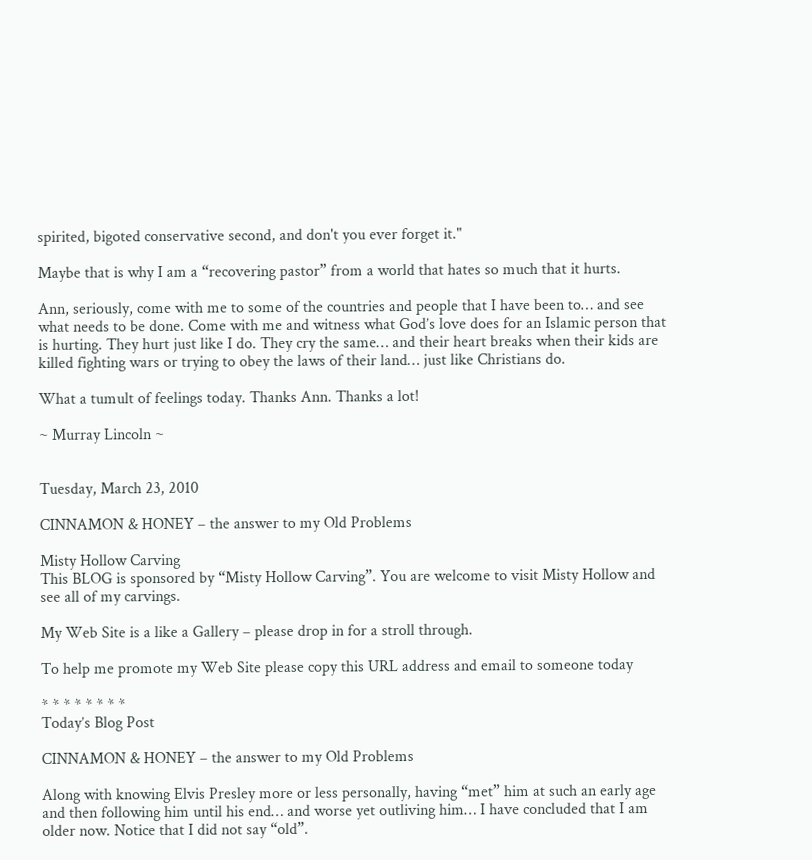spirited, bigoted conservative second, and don't you ever forget it."

Maybe that is why I am a “recovering pastor” from a world that hates so much that it hurts.

Ann, seriously, come with me to some of the countries and people that I have been to… and see what needs to be done. Come with me and witness what God’s love does for an Islamic person that is hurting. They hurt just like I do. They cry the same… and their heart breaks when their kids are killed fighting wars or trying to obey the laws of their land… just like Christians do.

What a tumult of feelings today. Thanks Ann. Thanks a lot!

~ Murray Lincoln ~


Tuesday, March 23, 2010

CINNAMON & HONEY – the answer to my Old Problems

Misty Hollow Carving
This BLOG is sponsored by “Misty Hollow Carving”. You are welcome to visit Misty Hollow and see all of my carvings.

My Web Site is a like a Gallery – please drop in for a stroll through.

To help me promote my Web Site please copy this URL address and email to someone today

* * * * * * * *
Today’s Blog Post

CINNAMON & HONEY – the answer to my Old Problems

Along with knowing Elvis Presley more or less personally, having “met” him at such an early age and then following him until his end… and worse yet outliving him… I have concluded that I am older now. Notice that I did not say “old”.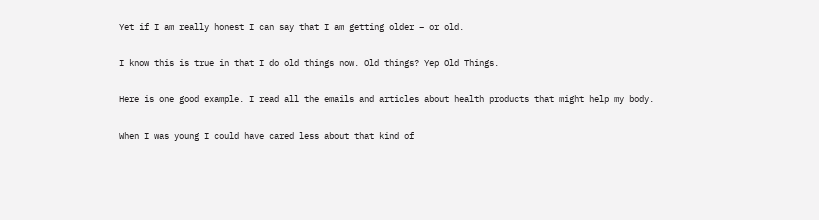Yet if I am really honest I can say that I am getting older – or old.

I know this is true in that I do old things now. Old things? Yep Old Things.

Here is one good example. I read all the emails and articles about health products that might help my body.

When I was young I could have cared less about that kind of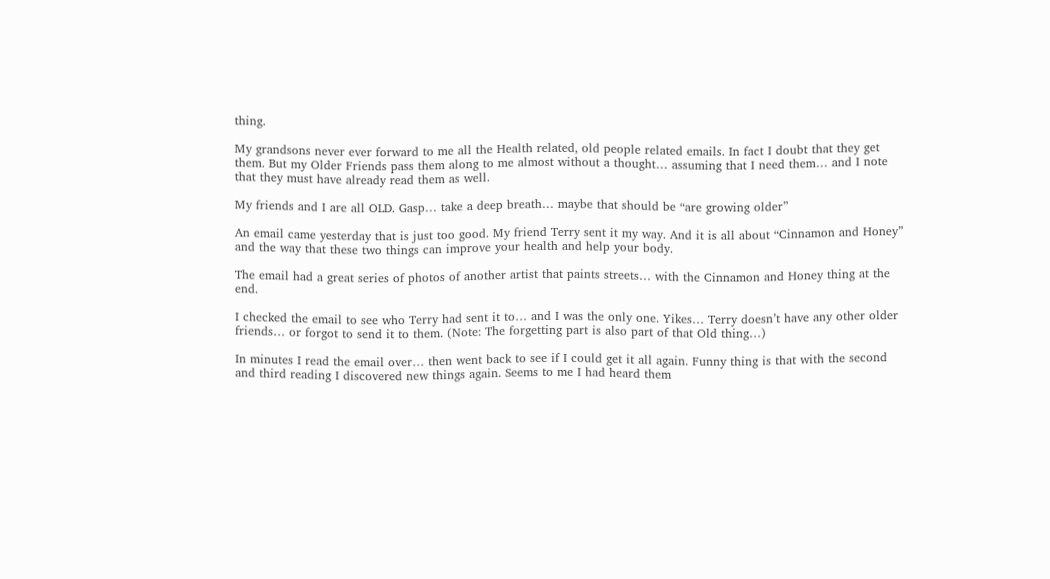thing.

My grandsons never ever forward to me all the Health related, old people related emails. In fact I doubt that they get them. But my Older Friends pass them along to me almost without a thought… assuming that I need them… and I note that they must have already read them as well.

My friends and I are all OLD. Gasp… take a deep breath… maybe that should be “are growing older”

An email came yesterday that is just too good. My friend Terry sent it my way. And it is all about “Cinnamon and Honey” and the way that these two things can improve your health and help your body.

The email had a great series of photos of another artist that paints streets… with the Cinnamon and Honey thing at the end.

I checked the email to see who Terry had sent it to… and I was the only one. Yikes… Terry doesn’t have any other older friends… or forgot to send it to them. (Note: The forgetting part is also part of that Old thing…)

In minutes I read the email over… then went back to see if I could get it all again. Funny thing is that with the second and third reading I discovered new things again. Seems to me I had heard them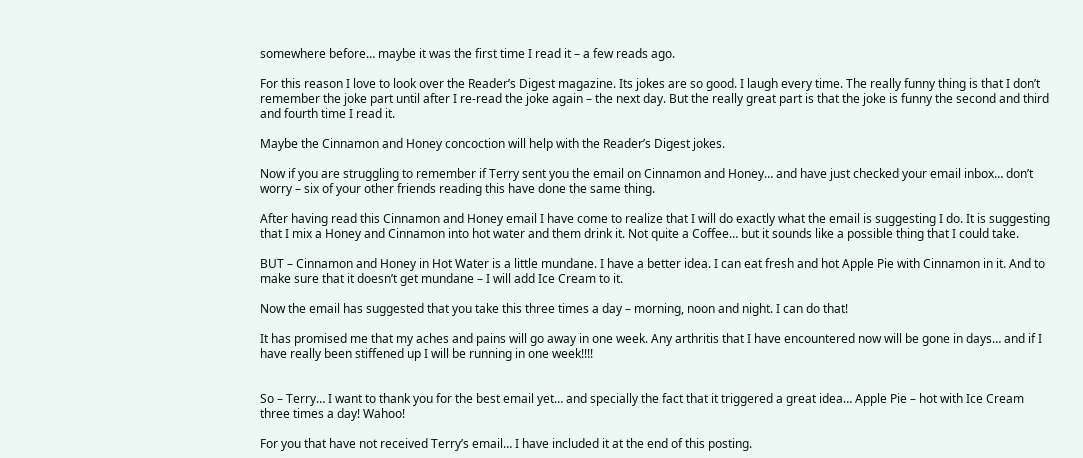somewhere before… maybe it was the first time I read it – a few reads ago.

For this reason I love to look over the Reader’s Digest magazine. Its jokes are so good. I laugh every time. The really funny thing is that I don’t remember the joke part until after I re-read the joke again – the next day. But the really great part is that the joke is funny the second and third and fourth time I read it.

Maybe the Cinnamon and Honey concoction will help with the Reader’s Digest jokes.

Now if you are struggling to remember if Terry sent you the email on Cinnamon and Honey… and have just checked your email inbox… don’t worry – six of your other friends reading this have done the same thing.

After having read this Cinnamon and Honey email I have come to realize that I will do exactly what the email is suggesting I do. It is suggesting that I mix a Honey and Cinnamon into hot water and them drink it. Not quite a Coffee… but it sounds like a possible thing that I could take.

BUT – Cinnamon and Honey in Hot Water is a little mundane. I have a better idea. I can eat fresh and hot Apple Pie with Cinnamon in it. And to make sure that it doesn’t get mundane – I will add Ice Cream to it.

Now the email has suggested that you take this three times a day – morning, noon and night. I can do that!

It has promised me that my aches and pains will go away in one week. Any arthritis that I have encountered now will be gone in days… and if I have really been stiffened up I will be running in one week!!!!


So – Terry… I want to thank you for the best email yet… and specially the fact that it triggered a great idea… Apple Pie – hot with Ice Cream three times a day! Wahoo!

For you that have not received Terry’s email… I have included it at the end of this posting.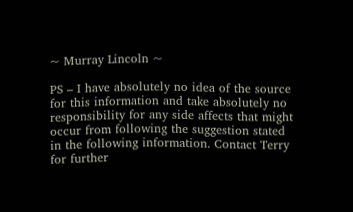~ Murray Lincoln ~

PS – I have absolutely no idea of the source for this information and take absolutely no responsibility for any side affects that might occur from following the suggestion stated in the following information. Contact Terry for further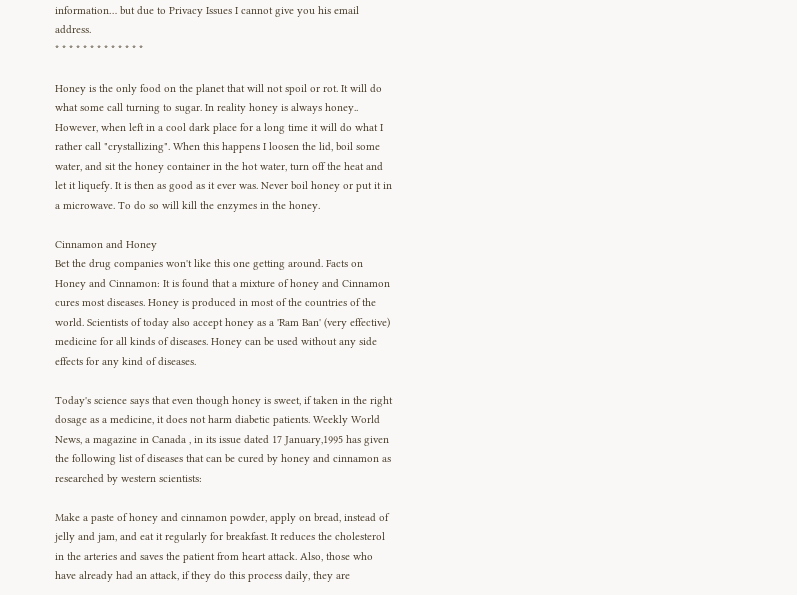information… but due to Privacy Issues I cannot give you his email address.
* * * * * * * * * * * * *

Honey is the only food on the planet that will not spoil or rot. It will do what some call turning to sugar. In reality honey is always honey.. However, when left in a cool dark place for a long time it will do what I rather call "crystallizing". When this happens I loosen the lid, boil some water, and sit the honey container in the hot water, turn off the heat and let it liquefy. It is then as good as it ever was. Never boil honey or put it in a microwave. To do so will kill the enzymes in the honey.

Cinnamon and Honey
Bet the drug companies won't like this one getting around. Facts on Honey and Cinnamon: It is found that a mixture of honey and Cinnamon cures most diseases. Honey is produced in most of the countries of the world. Scientists of today also accept honey as a 'Ram Ban' (very effective) medicine for all kinds of diseases. Honey can be used without any side effects for any kind of diseases.

Today's science says that even though honey is sweet, if taken in the right dosage as a medicine, it does not harm diabetic patients. Weekly World News, a magazine in Canada , in its issue dated 17 January,1995 has given the following list of diseases that can be cured by honey and cinnamon as researched by western scientists:

Make a paste of honey and cinnamon powder, apply on bread, instead of jelly and jam, and eat it regularly for breakfast. It reduces the cholesterol in the arteries and saves the patient from heart attack. Also, those who have already had an attack, if they do this process daily, they are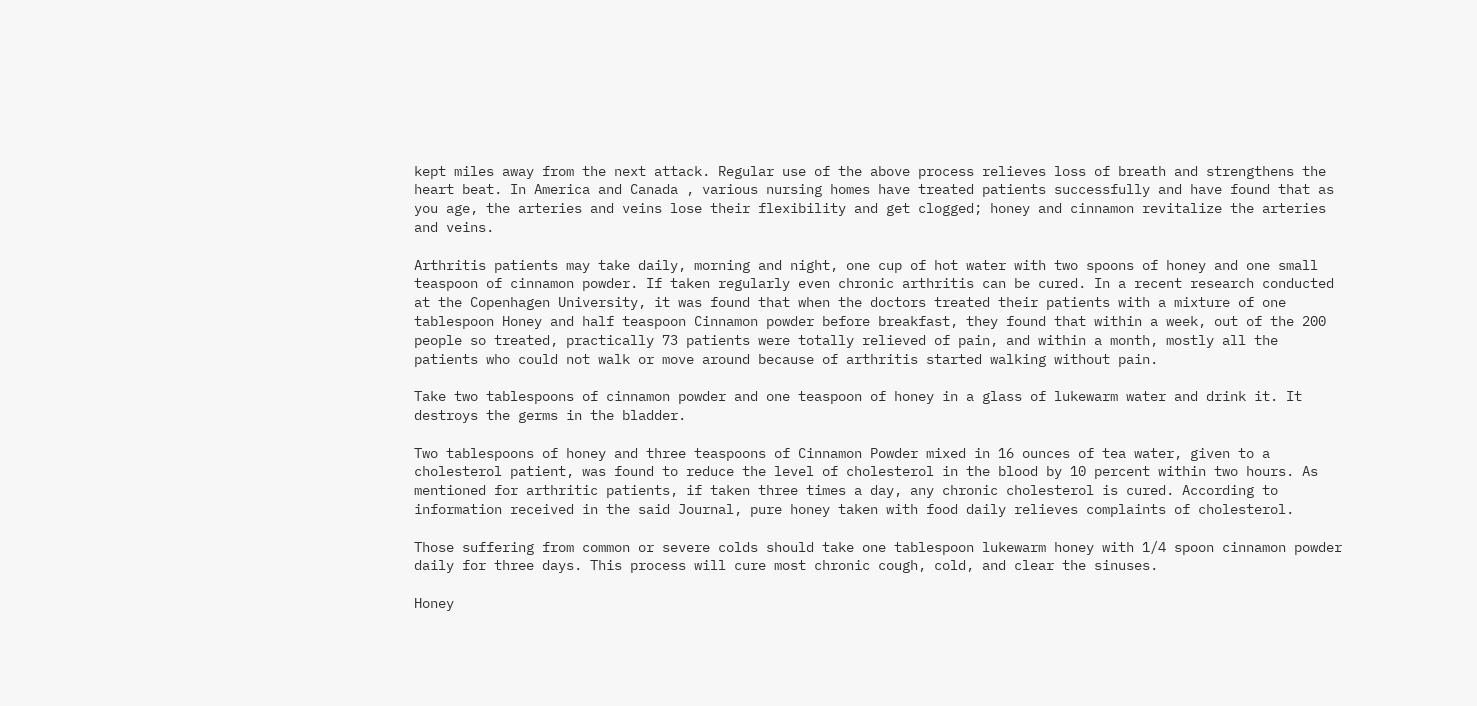kept miles away from the next attack. Regular use of the above process relieves loss of breath and strengthens the heart beat. In America and Canada , various nursing homes have treated patients successfully and have found that as you age, the arteries and veins lose their flexibility and get clogged; honey and cinnamon revitalize the arteries and veins.

Arthritis patients may take daily, morning and night, one cup of hot water with two spoons of honey and one small teaspoon of cinnamon powder. If taken regularly even chronic arthritis can be cured. In a recent research conducted at the Copenhagen University, it was found that when the doctors treated their patients with a mixture of one tablespoon Honey and half teaspoon Cinnamon powder before breakfast, they found that within a week, out of the 200 people so treated, practically 73 patients were totally relieved of pain, and within a month, mostly all the patients who could not walk or move around because of arthritis started walking without pain.

Take two tablespoons of cinnamon powder and one teaspoon of honey in a glass of lukewarm water and drink it. It destroys the germs in the bladder.

Two tablespoons of honey and three teaspoons of Cinnamon Powder mixed in 16 ounces of tea water, given to a cholesterol patient, was found to reduce the level of cholesterol in the blood by 10 percent within two hours. As mentioned for arthritic patients, if taken three times a day, any chronic cholesterol is cured. According to information received in the said Journal, pure honey taken with food daily relieves complaints of cholesterol.

Those suffering from common or severe colds should take one tablespoon lukewarm honey with 1/4 spoon cinnamon powder daily for three days. This process will cure most chronic cough, cold, and clear the sinuses.

Honey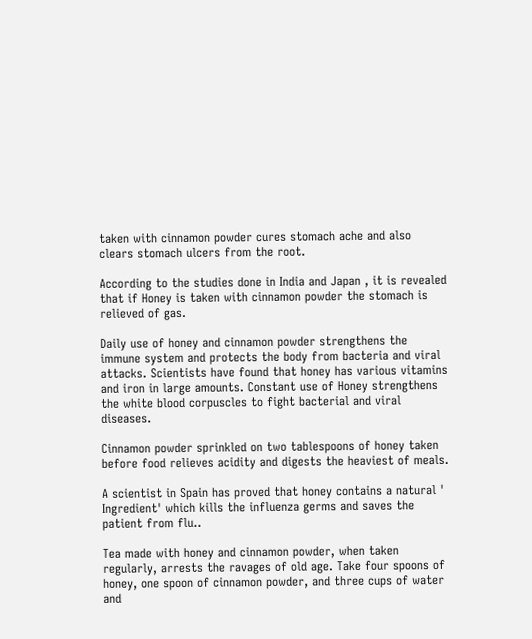taken with cinnamon powder cures stomach ache and also clears stomach ulcers from the root.

According to the studies done in India and Japan , it is revealed that if Honey is taken with cinnamon powder the stomach is relieved of gas.

Daily use of honey and cinnamon powder strengthens the immune system and protects the body from bacteria and viral attacks. Scientists have found that honey has various vitamins and iron in large amounts. Constant use of Honey strengthens the white blood corpuscles to fight bacterial and viral diseases.

Cinnamon powder sprinkled on two tablespoons of honey taken before food relieves acidity and digests the heaviest of meals.

A scientist in Spain has proved that honey contains a natural ' Ingredient' which kills the influenza germs and saves the patient from flu..

Tea made with honey and cinnamon powder, when taken regularly, arrests the ravages of old age. Take four spoons of honey, one spoon of cinnamon powder, and three cups of water and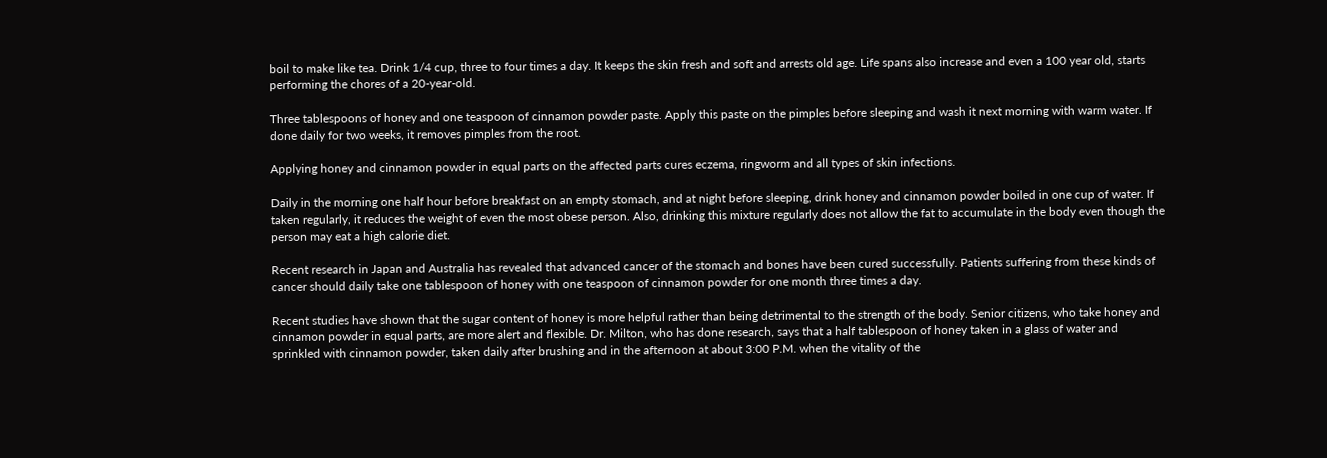boil to make like tea. Drink 1/4 cup, three to four times a day. It keeps the skin fresh and soft and arrests old age. Life spans also increase and even a 100 year old, starts performing the chores of a 20-year-old.

Three tablespoons of honey and one teaspoon of cinnamon powder paste. Apply this paste on the pimples before sleeping and wash it next morning with warm water. If done daily for two weeks, it removes pimples from the root.

Applying honey and cinnamon powder in equal parts on the affected parts cures eczema, ringworm and all types of skin infections.

Daily in the morning one half hour before breakfast on an empty stomach, and at night before sleeping, drink honey and cinnamon powder boiled in one cup of water. If taken regularly, it reduces the weight of even the most obese person. Also, drinking this mixture regularly does not allow the fat to accumulate in the body even though the person may eat a high calorie diet.

Recent research in Japan and Australia has revealed that advanced cancer of the stomach and bones have been cured successfully. Patients suffering from these kinds of cancer should daily take one tablespoon of honey with one teaspoon of cinnamon powder for one month three times a day.

Recent studies have shown that the sugar content of honey is more helpful rather than being detrimental to the strength of the body. Senior citizens, who take honey and cinnamon powder in equal parts, are more alert and flexible. Dr. Milton, who has done research, says that a half tablespoon of honey taken in a glass of water and sprinkled with cinnamon powder, taken daily after brushing and in the afternoon at about 3:00 P.M. when the vitality of the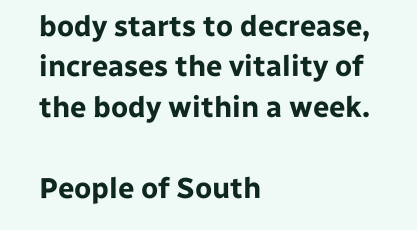body starts to decrease, increases the vitality of the body within a week.

People of South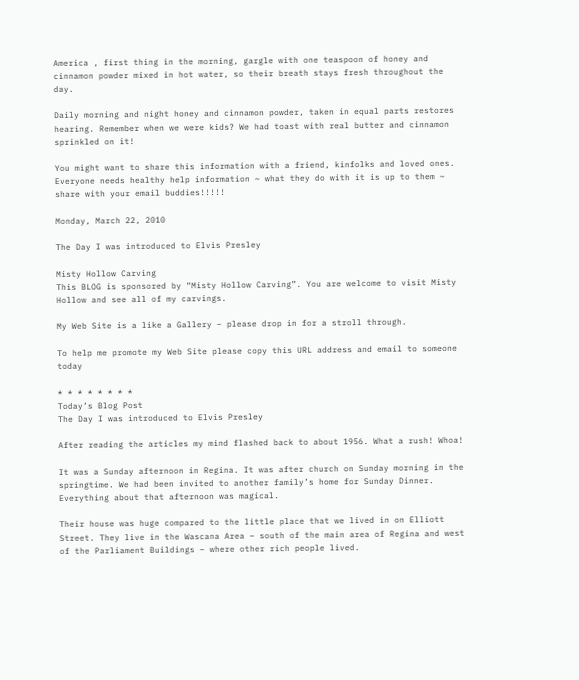America , first thing in the morning, gargle with one teaspoon of honey and cinnamon powder mixed in hot water, so their breath stays fresh throughout the day.

Daily morning and night honey and cinnamon powder, taken in equal parts restores hearing. Remember when we were kids? We had toast with real butter and cinnamon sprinkled on it!

You might want to share this information with a friend, kinfolks and loved ones. Everyone needs healthy help information ~ what they do with it is up to them ~ share with your email buddies!!!!!

Monday, March 22, 2010

The Day I was introduced to Elvis Presley

Misty Hollow Carving
This BLOG is sponsored by “Misty Hollow Carving”. You are welcome to visit Misty Hollow and see all of my carvings.

My Web Site is a like a Gallery – please drop in for a stroll through.

To help me promote my Web Site please copy this URL address and email to someone today

* * * * * * * *
Today’s Blog Post
The Day I was introduced to Elvis Presley

After reading the articles my mind flashed back to about 1956. What a rush! Whoa!

It was a Sunday afternoon in Regina. It was after church on Sunday morning in the springtime. We had been invited to another family’s home for Sunday Dinner. Everything about that afternoon was magical.

Their house was huge compared to the little place that we lived in on Elliott Street. They live in the Wascana Area – south of the main area of Regina and west of the Parliament Buildings – where other rich people lived.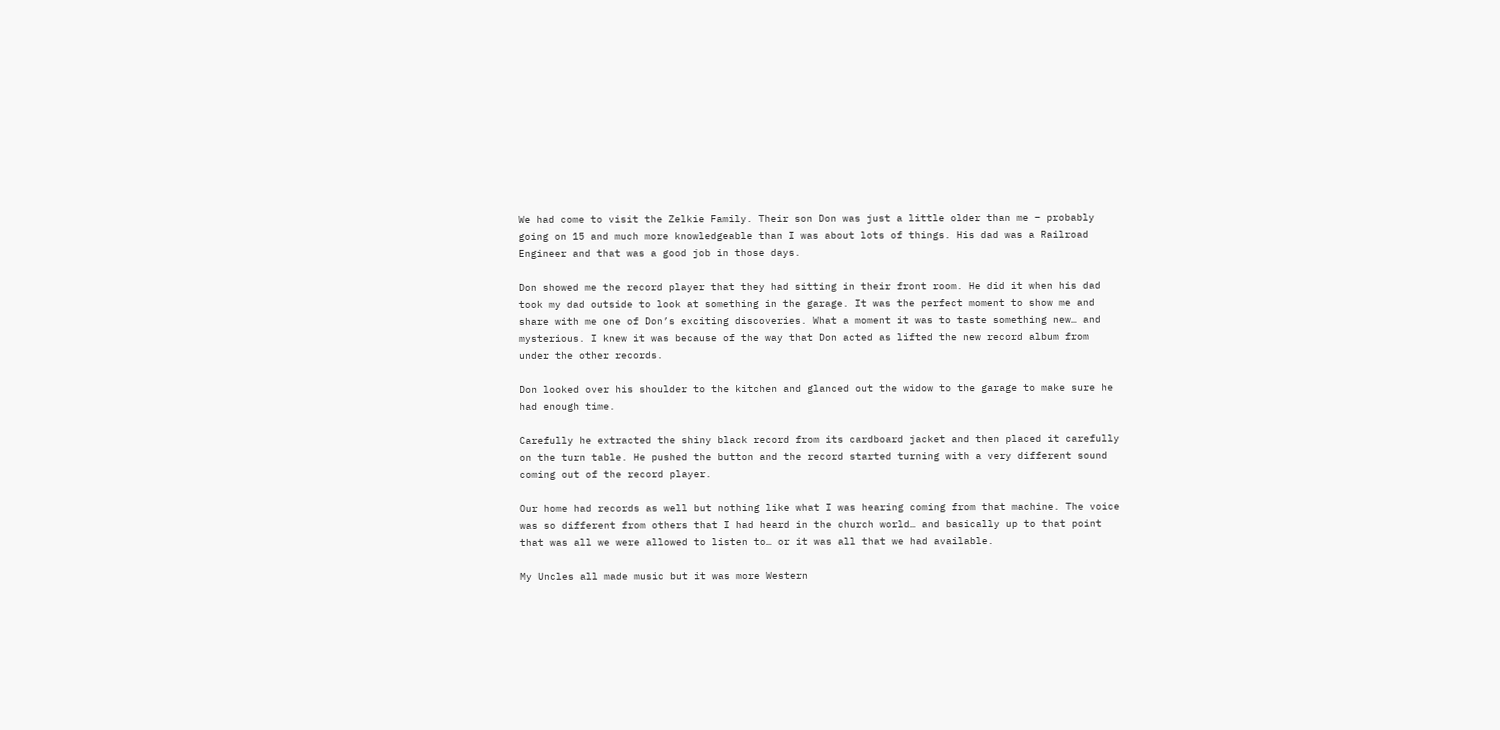We had come to visit the Zelkie Family. Their son Don was just a little older than me – probably going on 15 and much more knowledgeable than I was about lots of things. His dad was a Railroad Engineer and that was a good job in those days.

Don showed me the record player that they had sitting in their front room. He did it when his dad took my dad outside to look at something in the garage. It was the perfect moment to show me and share with me one of Don’s exciting discoveries. What a moment it was to taste something new… and mysterious. I knew it was because of the way that Don acted as lifted the new record album from under the other records.

Don looked over his shoulder to the kitchen and glanced out the widow to the garage to make sure he had enough time.

Carefully he extracted the shiny black record from its cardboard jacket and then placed it carefully on the turn table. He pushed the button and the record started turning with a very different sound coming out of the record player.

Our home had records as well but nothing like what I was hearing coming from that machine. The voice was so different from others that I had heard in the church world… and basically up to that point that was all we were allowed to listen to… or it was all that we had available.

My Uncles all made music but it was more Western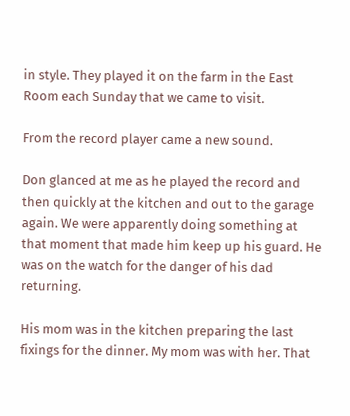in style. They played it on the farm in the East Room each Sunday that we came to visit.

From the record player came a new sound.

Don glanced at me as he played the record and then quickly at the kitchen and out to the garage again. We were apparently doing something at that moment that made him keep up his guard. He was on the watch for the danger of his dad returning.

His mom was in the kitchen preparing the last fixings for the dinner. My mom was with her. That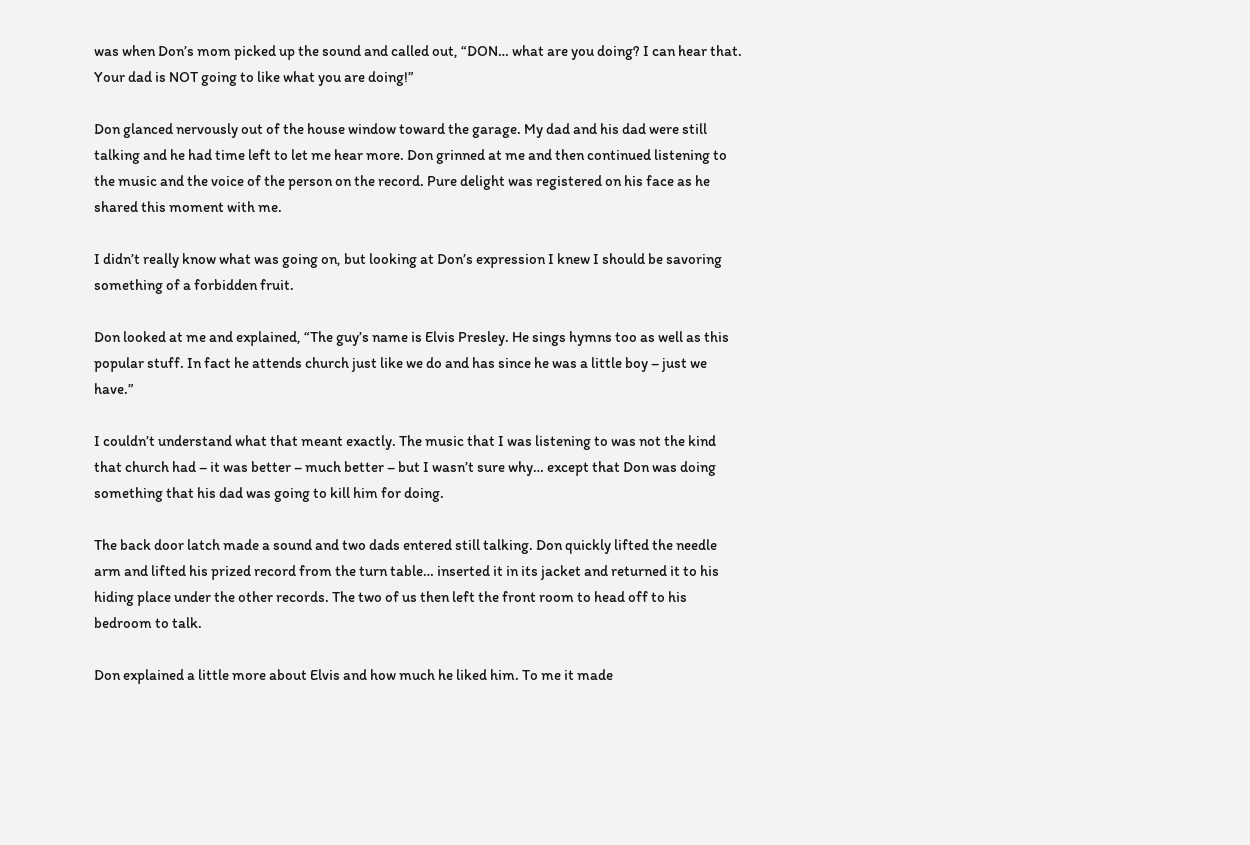was when Don’s mom picked up the sound and called out, “DON… what are you doing? I can hear that. Your dad is NOT going to like what you are doing!”

Don glanced nervously out of the house window toward the garage. My dad and his dad were still talking and he had time left to let me hear more. Don grinned at me and then continued listening to the music and the voice of the person on the record. Pure delight was registered on his face as he shared this moment with me.

I didn’t really know what was going on, but looking at Don’s expression I knew I should be savoring something of a forbidden fruit.

Don looked at me and explained, “The guy’s name is Elvis Presley. He sings hymns too as well as this popular stuff. In fact he attends church just like we do and has since he was a little boy – just we have.”

I couldn’t understand what that meant exactly. The music that I was listening to was not the kind that church had – it was better – much better – but I wasn’t sure why… except that Don was doing something that his dad was going to kill him for doing.

The back door latch made a sound and two dads entered still talking. Don quickly lifted the needle arm and lifted his prized record from the turn table… inserted it in its jacket and returned it to his hiding place under the other records. The two of us then left the front room to head off to his bedroom to talk.

Don explained a little more about Elvis and how much he liked him. To me it made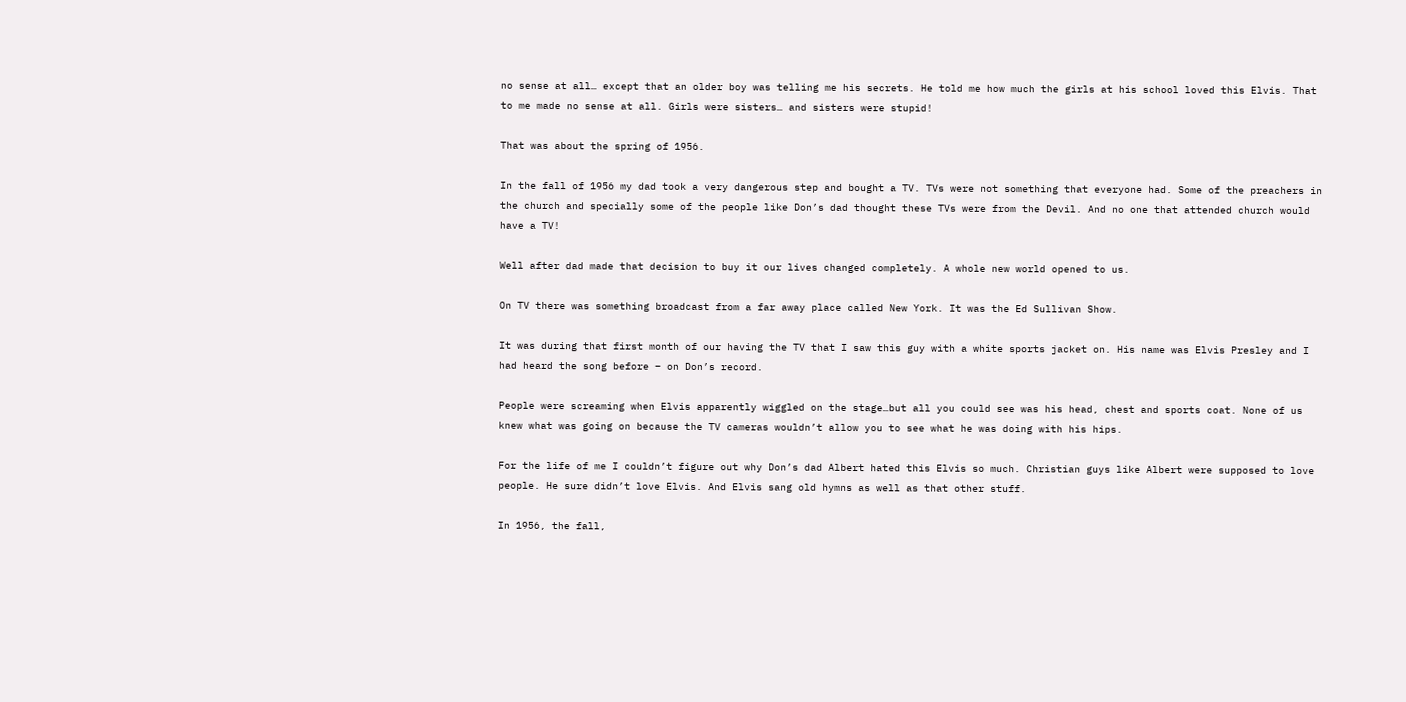no sense at all… except that an older boy was telling me his secrets. He told me how much the girls at his school loved this Elvis. That to me made no sense at all. Girls were sisters… and sisters were stupid!

That was about the spring of 1956.

In the fall of 1956 my dad took a very dangerous step and bought a TV. TVs were not something that everyone had. Some of the preachers in the church and specially some of the people like Don’s dad thought these TVs were from the Devil. And no one that attended church would have a TV!

Well after dad made that decision to buy it our lives changed completely. A whole new world opened to us.

On TV there was something broadcast from a far away place called New York. It was the Ed Sullivan Show.

It was during that first month of our having the TV that I saw this guy with a white sports jacket on. His name was Elvis Presley and I had heard the song before – on Don’s record.

People were screaming when Elvis apparently wiggled on the stage…but all you could see was his head, chest and sports coat. None of us knew what was going on because the TV cameras wouldn’t allow you to see what he was doing with his hips.

For the life of me I couldn’t figure out why Don’s dad Albert hated this Elvis so much. Christian guys like Albert were supposed to love people. He sure didn’t love Elvis. And Elvis sang old hymns as well as that other stuff.

In 1956, the fall,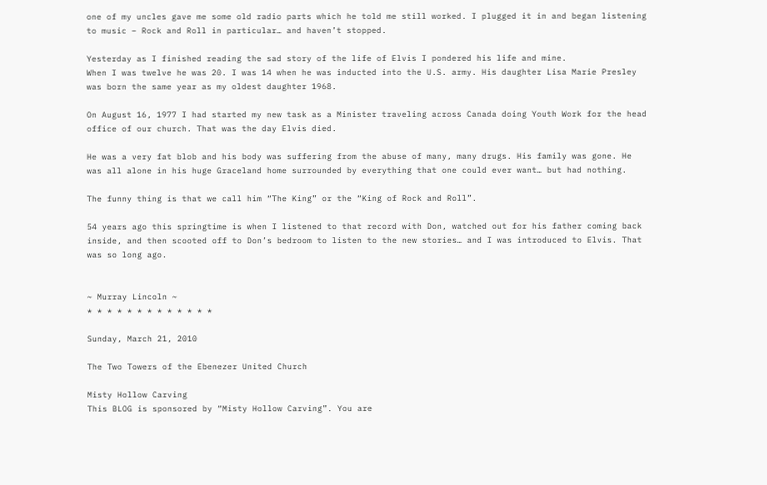one of my uncles gave me some old radio parts which he told me still worked. I plugged it in and began listening to music – Rock and Roll in particular… and haven’t stopped.

Yesterday as I finished reading the sad story of the life of Elvis I pondered his life and mine.
When I was twelve he was 20. I was 14 when he was inducted into the U.S. army. His daughter Lisa Marie Presley was born the same year as my oldest daughter 1968.

On August 16, 1977 I had started my new task as a Minister traveling across Canada doing Youth Work for the head office of our church. That was the day Elvis died.

He was a very fat blob and his body was suffering from the abuse of many, many drugs. His family was gone. He was all alone in his huge Graceland home surrounded by everything that one could ever want… but had nothing.

The funny thing is that we call him “The King” or the “King of Rock and Roll”.

54 years ago this springtime is when I listened to that record with Don, watched out for his father coming back inside, and then scooted off to Don’s bedroom to listen to the new stories… and I was introduced to Elvis. That was so long ago.


~ Murray Lincoln ~
* * * * * * * * * * * * *

Sunday, March 21, 2010

The Two Towers of the Ebenezer United Church

Misty Hollow Carving
This BLOG is sponsored by “Misty Hollow Carving”. You are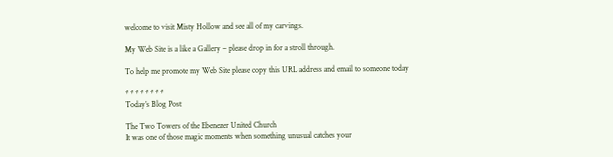welcome to visit Misty Hollow and see all of my carvings.

My Web Site is a like a Gallery – please drop in for a stroll through.

To help me promote my Web Site please copy this URL address and email to someone today

* * * * * * * *
Today’s Blog Post

The Two Towers of the Ebenezer United Church
It was one of those magic moments when something unusual catches your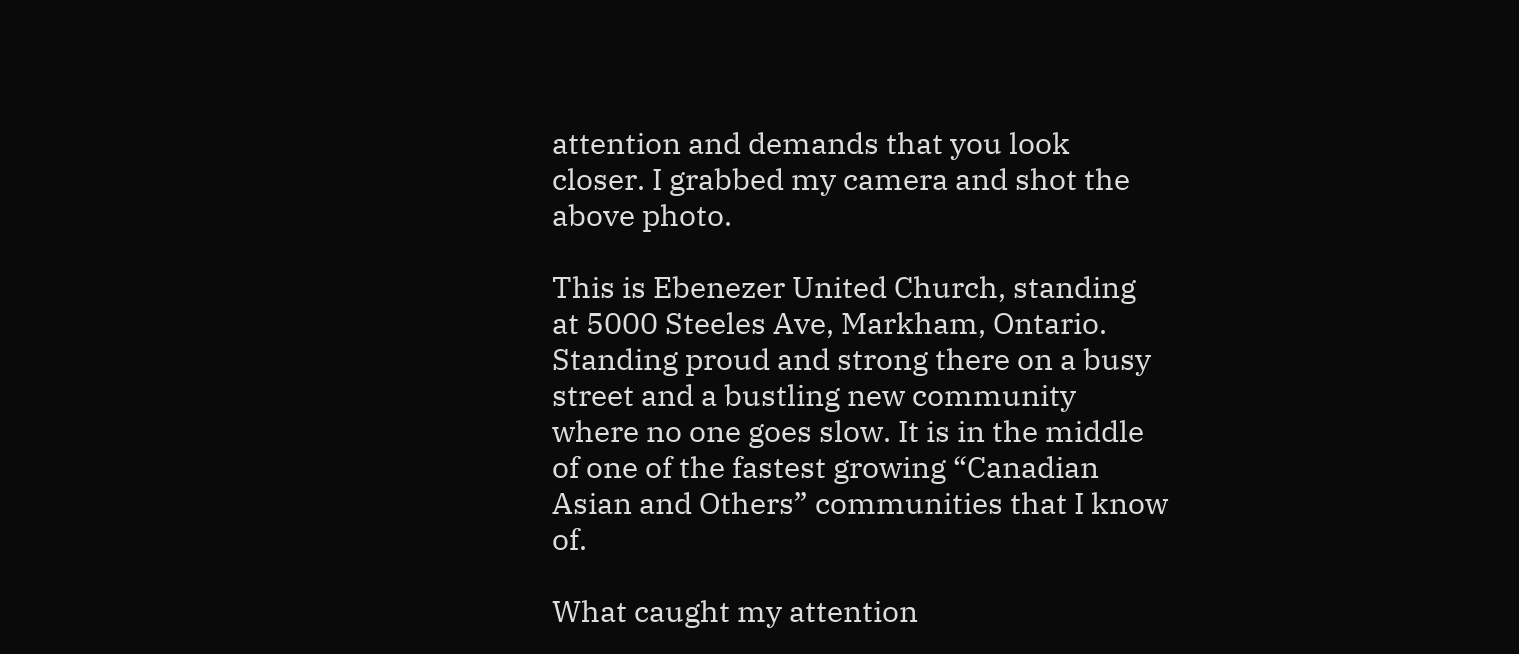attention and demands that you look closer. I grabbed my camera and shot the above photo.

This is Ebenezer United Church, standing at 5000 Steeles Ave, Markham, Ontario. Standing proud and strong there on a busy street and a bustling new community where no one goes slow. It is in the middle of one of the fastest growing “Canadian Asian and Others” communities that I know of.

What caught my attention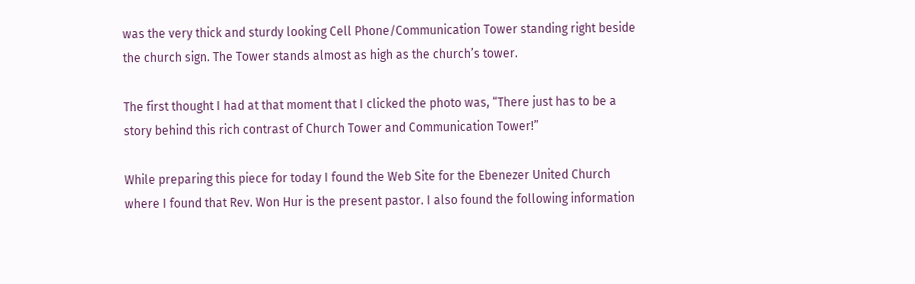was the very thick and sturdy looking Cell Phone/Communication Tower standing right beside the church sign. The Tower stands almost as high as the church’s tower.

The first thought I had at that moment that I clicked the photo was, “There just has to be a story behind this rich contrast of Church Tower and Communication Tower!”

While preparing this piece for today I found the Web Site for the Ebenezer United Church where I found that Rev. Won Hur is the present pastor. I also found the following information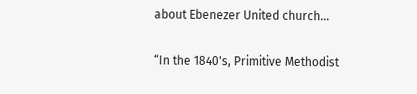about Ebenezer United church…

“In the 1840's, Primitive Methodist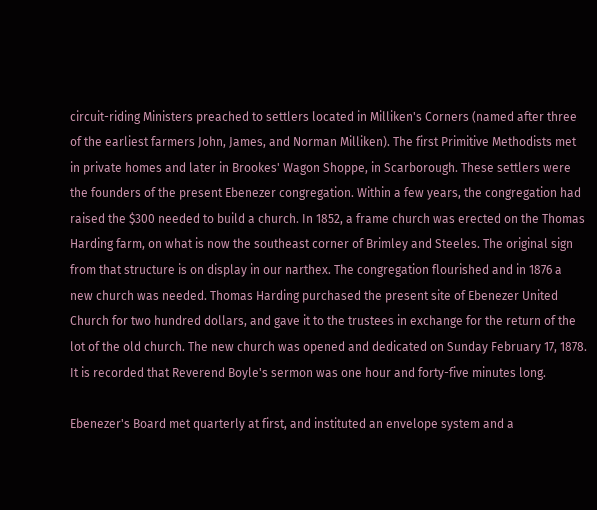circuit-riding Ministers preached to settlers located in Milliken's Corners (named after three of the earliest farmers John, James, and Norman Milliken). The first Primitive Methodists met in private homes and later in Brookes' Wagon Shoppe, in Scarborough. These settlers were the founders of the present Ebenezer congregation. Within a few years, the congregation had raised the $300 needed to build a church. In 1852, a frame church was erected on the Thomas Harding farm, on what is now the southeast corner of Brimley and Steeles. The original sign from that structure is on display in our narthex. The congregation flourished and in 1876 a new church was needed. Thomas Harding purchased the present site of Ebenezer United Church for two hundred dollars, and gave it to the trustees in exchange for the return of the lot of the old church. The new church was opened and dedicated on Sunday February 17, 1878. It is recorded that Reverend Boyle's sermon was one hour and forty-five minutes long.

Ebenezer's Board met quarterly at first, and instituted an envelope system and a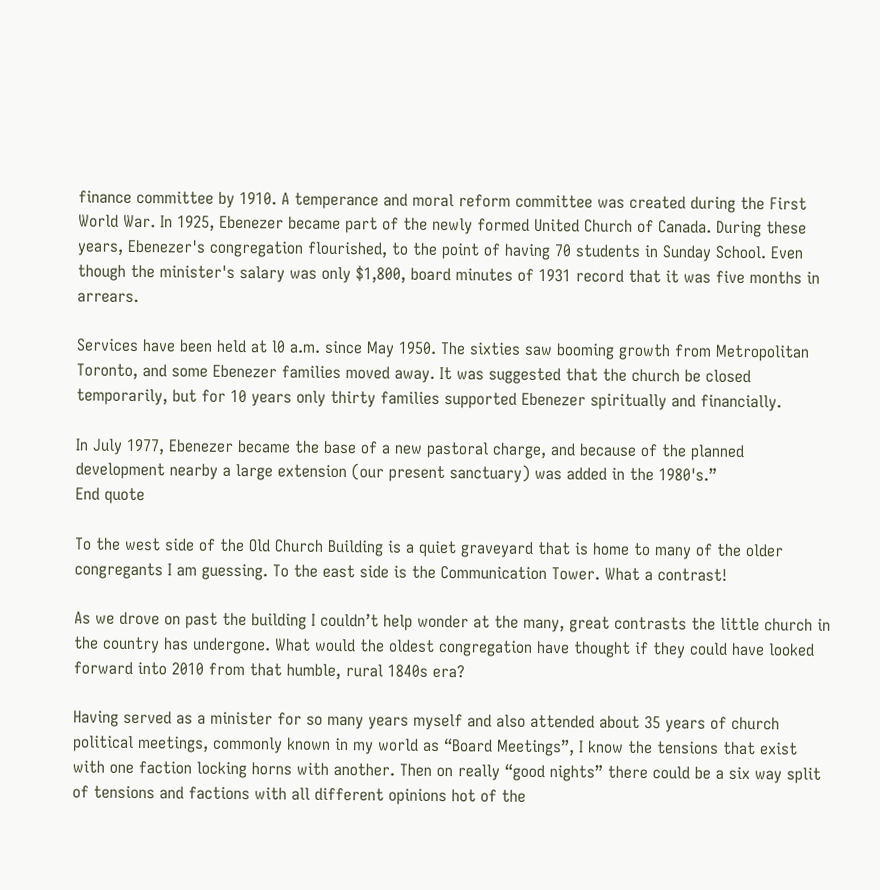finance committee by 1910. A temperance and moral reform committee was created during the First World War. In 1925, Ebenezer became part of the newly formed United Church of Canada. During these years, Ebenezer's congregation flourished, to the point of having 70 students in Sunday School. Even though the minister's salary was only $1,800, board minutes of 1931 record that it was five months in arrears.

Services have been held at l0 a.m. since May 1950. The sixties saw booming growth from Metropolitan Toronto, and some Ebenezer families moved away. It was suggested that the church be closed temporarily, but for 10 years only thirty families supported Ebenezer spiritually and financially.

In July 1977, Ebenezer became the base of a new pastoral charge, and because of the planned development nearby a large extension (our present sanctuary) was added in the 1980's.”
End quote

To the west side of the Old Church Building is a quiet graveyard that is home to many of the older congregants I am guessing. To the east side is the Communication Tower. What a contrast!

As we drove on past the building I couldn’t help wonder at the many, great contrasts the little church in the country has undergone. What would the oldest congregation have thought if they could have looked forward into 2010 from that humble, rural 1840s era?

Having served as a minister for so many years myself and also attended about 35 years of church political meetings, commonly known in my world as “Board Meetings”, I know the tensions that exist with one faction locking horns with another. Then on really “good nights” there could be a six way split of tensions and factions with all different opinions hot of the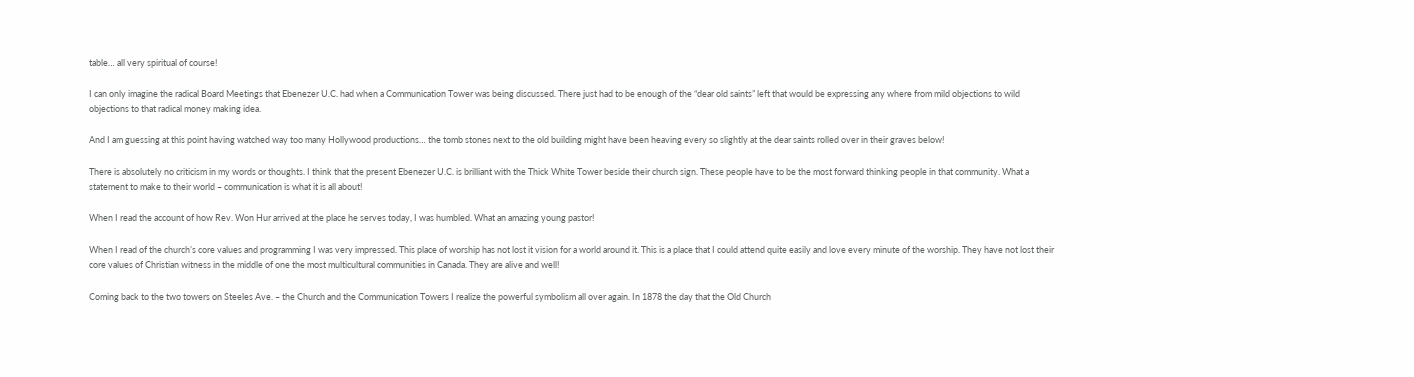table… all very spiritual of course!

I can only imagine the radical Board Meetings that Ebenezer U.C. had when a Communication Tower was being discussed. There just had to be enough of the “dear old saints” left that would be expressing any where from mild objections to wild objections to that radical money making idea.

And I am guessing at this point having watched way too many Hollywood productions… the tomb stones next to the old building might have been heaving every so slightly at the dear saints rolled over in their graves below!

There is absolutely no criticism in my words or thoughts. I think that the present Ebenezer U.C. is brilliant with the Thick White Tower beside their church sign. These people have to be the most forward thinking people in that community. What a statement to make to their world – communication is what it is all about!

When I read the account of how Rev. Won Hur arrived at the place he serves today, I was humbled. What an amazing young pastor!

When I read of the church’s core values and programming I was very impressed. This place of worship has not lost it vision for a world around it. This is a place that I could attend quite easily and love every minute of the worship. They have not lost their core values of Christian witness in the middle of one the most multicultural communities in Canada. They are alive and well!

Coming back to the two towers on Steeles Ave. – the Church and the Communication Towers I realize the powerful symbolism all over again. In 1878 the day that the Old Church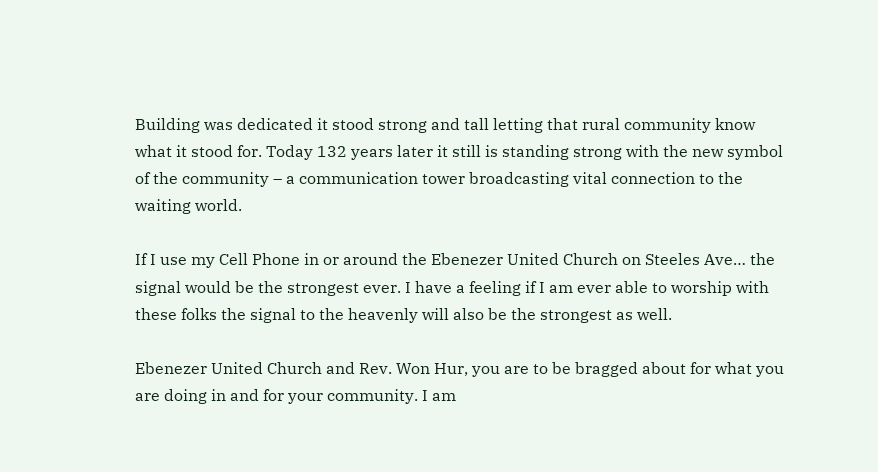Building was dedicated it stood strong and tall letting that rural community know what it stood for. Today 132 years later it still is standing strong with the new symbol of the community – a communication tower broadcasting vital connection to the waiting world.

If I use my Cell Phone in or around the Ebenezer United Church on Steeles Ave… the signal would be the strongest ever. I have a feeling if I am ever able to worship with these folks the signal to the heavenly will also be the strongest as well.

Ebenezer United Church and Rev. Won Hur, you are to be bragged about for what you are doing in and for your community. I am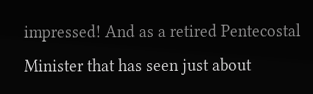impressed! And as a retired Pentecostal Minister that has seen just about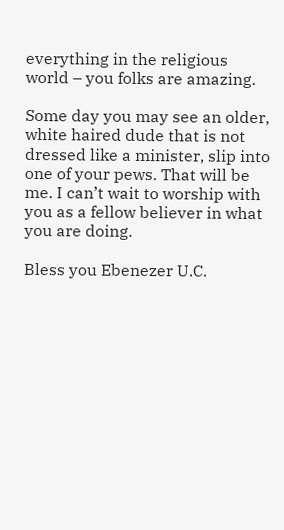everything in the religious world – you folks are amazing.

Some day you may see an older, white haired dude that is not dressed like a minister, slip into one of your pews. That will be me. I can’t wait to worship with you as a fellow believer in what you are doing.

Bless you Ebenezer U.C.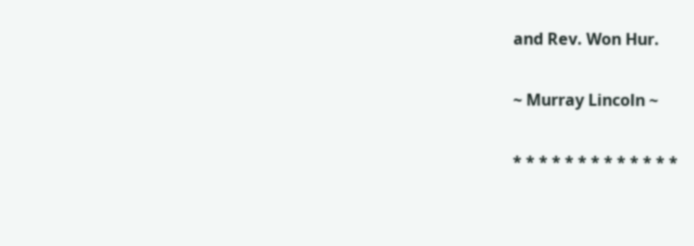and Rev. Won Hur.

~ Murray Lincoln ~

* * * * * * * * * * * * *